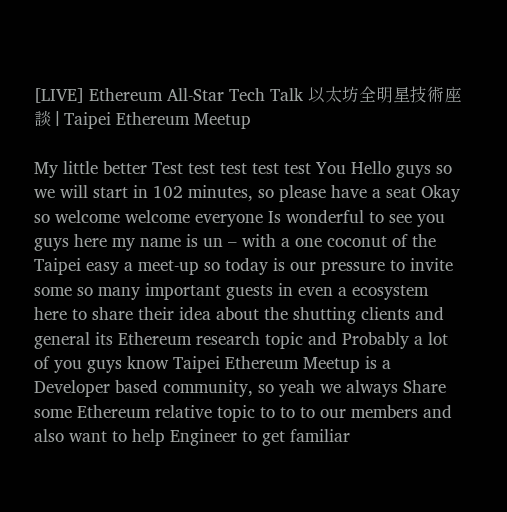[LIVE] Ethereum All-Star Tech Talk 以太坊全明星技術座談 | Taipei Ethereum Meetup

My little better Test test test test test You Hello guys so we will start in 102 minutes, so please have a seat Okay so welcome welcome everyone Is wonderful to see you guys here my name is un – with a one coconut of the Taipei easy a meet-up so today is our pressure to invite some so many important guests in even a ecosystem here to share their idea about the shutting clients and general its Ethereum research topic and Probably a lot of you guys know Taipei Ethereum Meetup is a Developer based community, so yeah we always Share some Ethereum relative topic to to to our members and also want to help Engineer to get familiar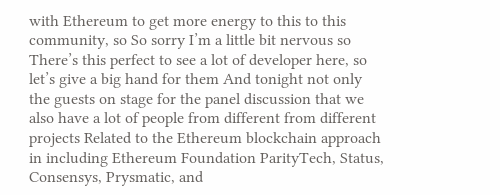with Ethereum to get more energy to this to this community, so So sorry I’m a little bit nervous so There’s this perfect to see a lot of developer here, so let’s give a big hand for them And tonight not only the guests on stage for the panel discussion that we also have a lot of people from different from different projects Related to the Ethereum blockchain approach in including Ethereum Foundation ParityTech, Status, Consensys, Prysmatic, and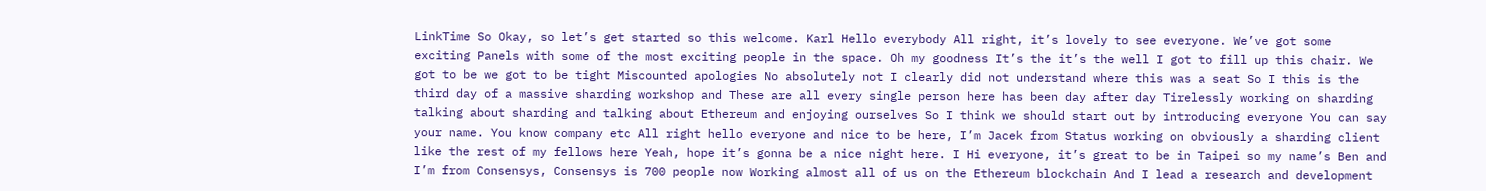LinkTime So Okay, so let’s get started so this welcome. Karl Hello everybody All right, it’s lovely to see everyone. We’ve got some exciting Panels with some of the most exciting people in the space. Oh my goodness It’s the it’s the well I got to fill up this chair. We got to be we got to be tight Miscounted apologies No absolutely not I clearly did not understand where this was a seat So I this is the third day of a massive sharding workshop and These are all every single person here has been day after day Tirelessly working on sharding talking about sharding and talking about Ethereum and enjoying ourselves So I think we should start out by introducing everyone You can say your name. You know company etc All right hello everyone and nice to be here, I’m Jacek from Status working on obviously a sharding client like the rest of my fellows here Yeah, hope it’s gonna be a nice night here. I Hi everyone, it’s great to be in Taipei so my name’s Ben and I’m from Consensys, Consensys is 700 people now Working almost all of us on the Ethereum blockchain And I lead a research and development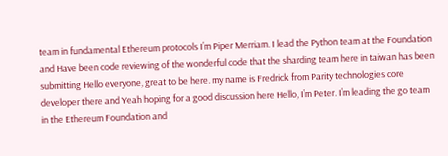team in fundamental Ethereum protocols I’m Piper Merriam. I lead the Python team at the Foundation and Have been code reviewing of the wonderful code that the sharding team here in taiwan has been submitting Hello everyone, great to be here. my name is Fredrick from Parity technologies core developer there and Yeah hoping for a good discussion here Hello, I’m Peter. I’m leading the go team in the Ethereum Foundation and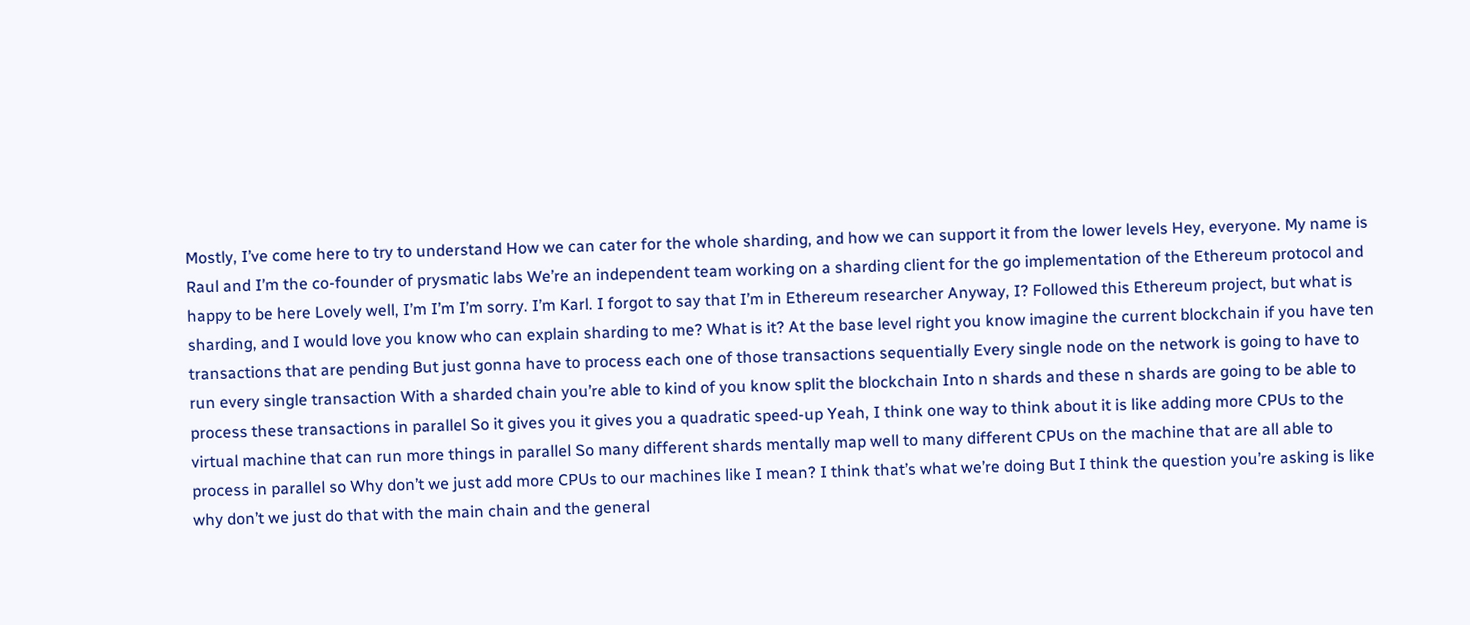Mostly, I’ve come here to try to understand How we can cater for the whole sharding, and how we can support it from the lower levels Hey, everyone. My name is Raul and I’m the co-founder of prysmatic labs We’re an independent team working on a sharding client for the go implementation of the Ethereum protocol and happy to be here Lovely well, I’m I’m I’m sorry. I’m Karl. I forgot to say that I’m in Ethereum researcher Anyway, I? Followed this Ethereum project, but what is sharding, and I would love you know who can explain sharding to me? What is it? At the base level right you know imagine the current blockchain if you have ten transactions that are pending But just gonna have to process each one of those transactions sequentially Every single node on the network is going to have to run every single transaction With a sharded chain you’re able to kind of you know split the blockchain Into n shards and these n shards are going to be able to process these transactions in parallel So it gives you it gives you a quadratic speed-up Yeah, I think one way to think about it is like adding more CPUs to the virtual machine that can run more things in parallel So many different shards mentally map well to many different CPUs on the machine that are all able to process in parallel so Why don’t we just add more CPUs to our machines like I mean? I think that’s what we’re doing But I think the question you’re asking is like why don’t we just do that with the main chain and the general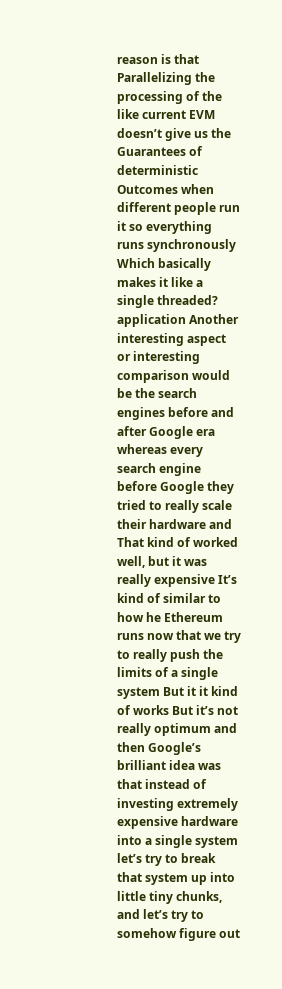reason is that Parallelizing the processing of the like current EVM doesn’t give us the Guarantees of deterministic Outcomes when different people run it so everything runs synchronously Which basically makes it like a single threaded? application Another interesting aspect or interesting comparison would be the search engines before and after Google era whereas every search engine before Google they tried to really scale their hardware and That kind of worked well, but it was really expensive It’s kind of similar to how he Ethereum runs now that we try to really push the limits of a single system But it it kind of works But it’s not really optimum and then Google’s brilliant idea was that instead of investing extremely expensive hardware into a single system let’s try to break that system up into little tiny chunks, and let’s try to somehow figure out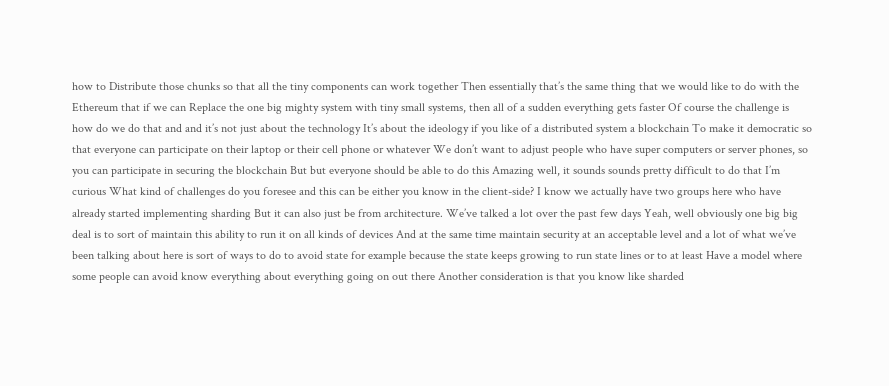how to Distribute those chunks so that all the tiny components can work together Then essentially that’s the same thing that we would like to do with the Ethereum that if we can Replace the one big mighty system with tiny small systems, then all of a sudden everything gets faster Of course the challenge is how do we do that and and it’s not just about the technology It’s about the ideology if you like of a distributed system a blockchain To make it democratic so that everyone can participate on their laptop or their cell phone or whatever We don’t want to adjust people who have super computers or server phones, so you can participate in securing the blockchain But but everyone should be able to do this Amazing well, it sounds sounds pretty difficult to do that I’m curious What kind of challenges do you foresee and this can be either you know in the client-side? I know we actually have two groups here who have already started implementing sharding But it can also just be from architecture. We’ve talked a lot over the past few days Yeah, well obviously one big big deal is to sort of maintain this ability to run it on all kinds of devices And at the same time maintain security at an acceptable level and a lot of what we’ve been talking about here is sort of ways to do to avoid state for example because the state keeps growing to run state lines or to at least Have a model where some people can avoid know everything about everything going on out there Another consideration is that you know like sharded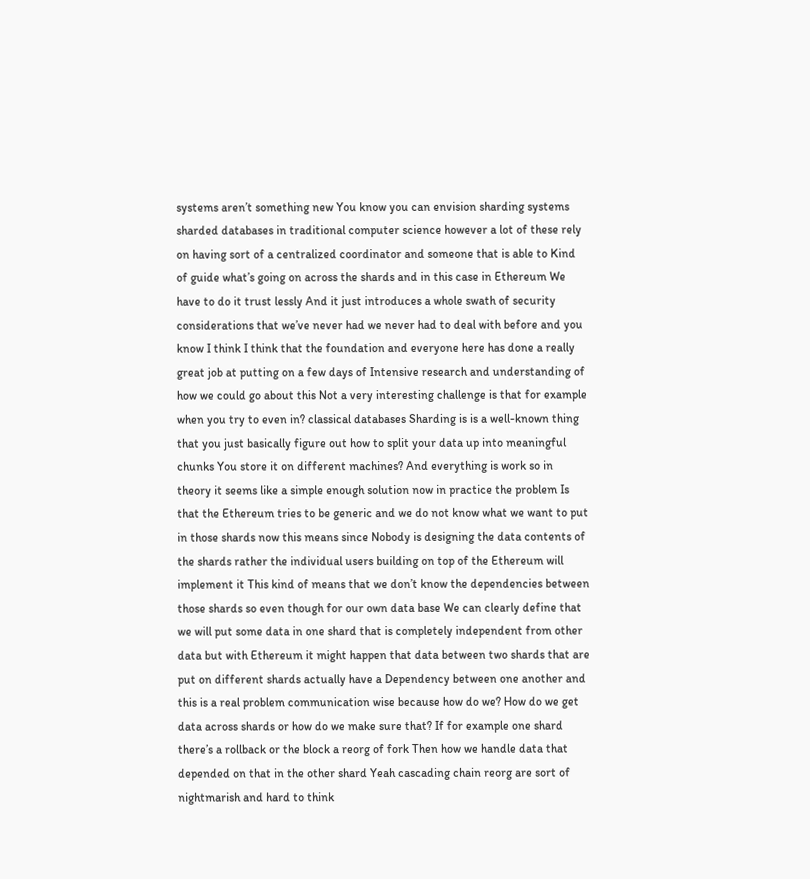systems aren’t something new You know you can envision sharding systems sharded databases in traditional computer science however a lot of these rely on having sort of a centralized coordinator and someone that is able to Kind of guide what’s going on across the shards and in this case in Ethereum We have to do it trust lessly And it just introduces a whole swath of security considerations that we’ve never had we never had to deal with before and you know I think I think that the foundation and everyone here has done a really great job at putting on a few days of Intensive research and understanding of how we could go about this Not a very interesting challenge is that for example when you try to even in? classical databases Sharding is is a well-known thing that you just basically figure out how to split your data up into meaningful chunks You store it on different machines? And everything is work so in theory it seems like a simple enough solution now in practice the problem Is that the Ethereum tries to be generic and we do not know what we want to put in those shards now this means since Nobody is designing the data contents of the shards rather the individual users building on top of the Ethereum will implement it This kind of means that we don’t know the dependencies between those shards so even though for our own data base We can clearly define that we will put some data in one shard that is completely independent from other data but with Ethereum it might happen that data between two shards that are put on different shards actually have a Dependency between one another and this is a real problem communication wise because how do we? How do we get data across shards or how do we make sure that? If for example one shard there’s a rollback or the block a reorg of fork Then how we handle data that depended on that in the other shard Yeah cascading chain reorg are sort of nightmarish and hard to think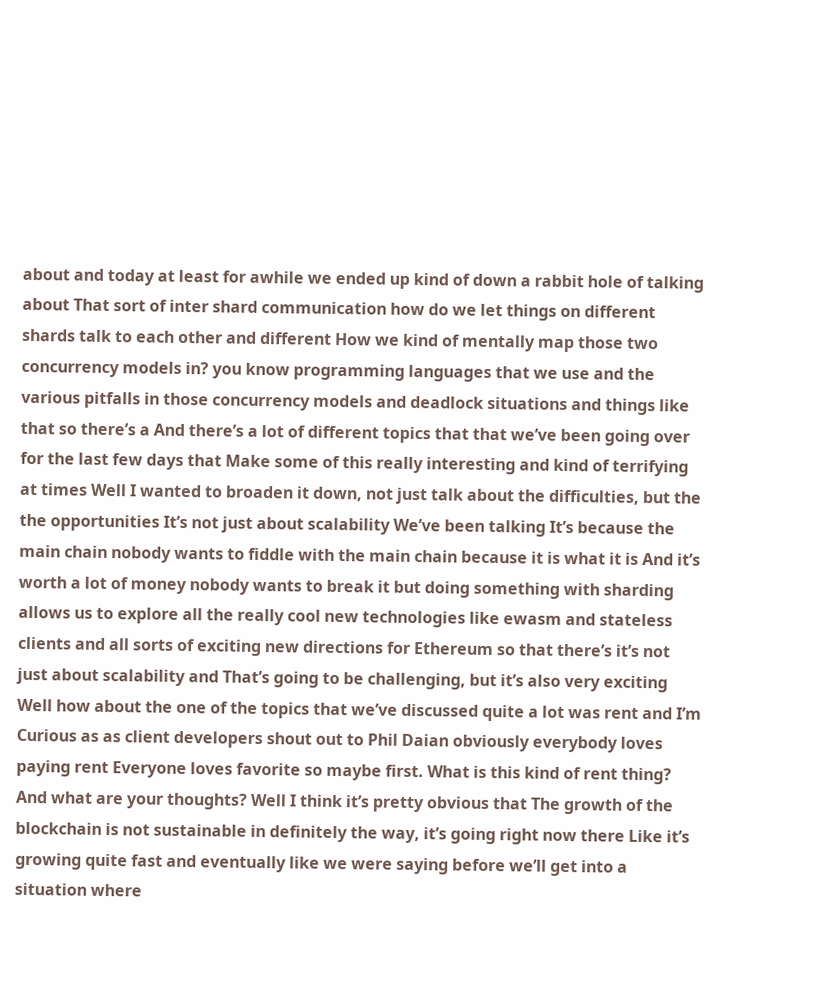about and today at least for awhile we ended up kind of down a rabbit hole of talking about That sort of inter shard communication how do we let things on different shards talk to each other and different How we kind of mentally map those two concurrency models in? you know programming languages that we use and the various pitfalls in those concurrency models and deadlock situations and things like that so there’s a And there’s a lot of different topics that that we’ve been going over for the last few days that Make some of this really interesting and kind of terrifying at times Well I wanted to broaden it down, not just talk about the difficulties, but the the opportunities It’s not just about scalability We’ve been talking It’s because the main chain nobody wants to fiddle with the main chain because it is what it is And it’s worth a lot of money nobody wants to break it but doing something with sharding allows us to explore all the really cool new technologies like ewasm and stateless clients and all sorts of exciting new directions for Ethereum so that there’s it’s not just about scalability and That’s going to be challenging, but it’s also very exciting Well how about the one of the topics that we’ve discussed quite a lot was rent and I’m Curious as as client developers shout out to Phil Daian obviously everybody loves paying rent Everyone loves favorite so maybe first. What is this kind of rent thing? And what are your thoughts? Well I think it’s pretty obvious that The growth of the blockchain is not sustainable in definitely the way, it’s going right now there Like it’s growing quite fast and eventually like we were saying before we’ll get into a situation where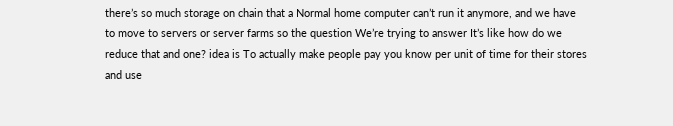there’s so much storage on chain that a Normal home computer can’t run it anymore, and we have to move to servers or server farms so the question We’re trying to answer It’s like how do we reduce that and one? idea is To actually make people pay you know per unit of time for their stores and use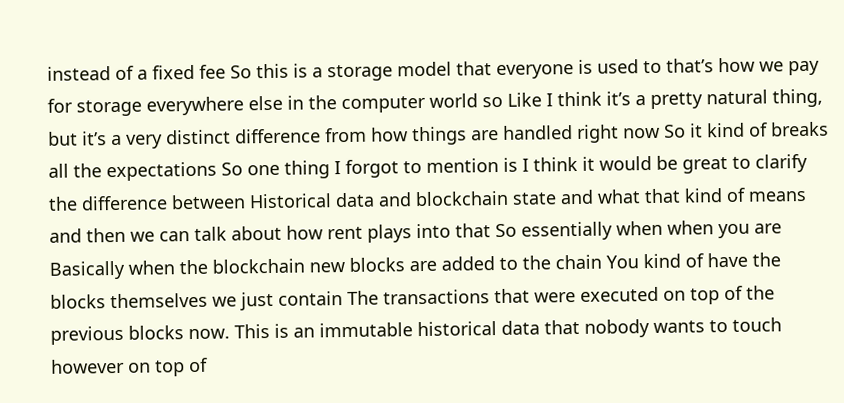instead of a fixed fee So this is a storage model that everyone is used to that’s how we pay for storage everywhere else in the computer world so Like I think it’s a pretty natural thing, but it’s a very distinct difference from how things are handled right now So it kind of breaks all the expectations So one thing I forgot to mention is I think it would be great to clarify the difference between Historical data and blockchain state and what that kind of means and then we can talk about how rent plays into that So essentially when when you are Basically when the blockchain new blocks are added to the chain You kind of have the blocks themselves we just contain The transactions that were executed on top of the previous blocks now. This is an immutable historical data that nobody wants to touch however on top of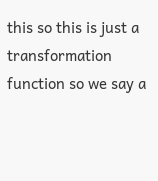this so this is just a transformation function so we say a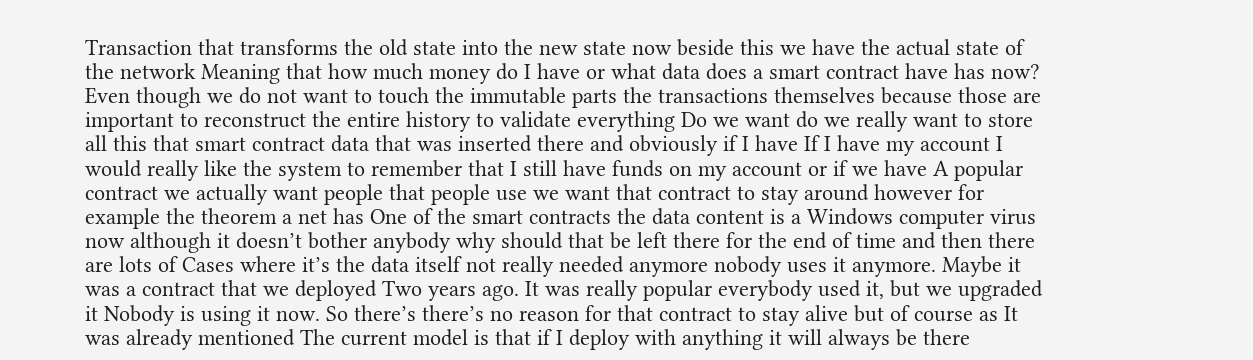Transaction that transforms the old state into the new state now beside this we have the actual state of the network Meaning that how much money do I have or what data does a smart contract have has now? Even though we do not want to touch the immutable parts the transactions themselves because those are important to reconstruct the entire history to validate everything Do we want do we really want to store all this that smart contract data that was inserted there and obviously if I have If I have my account I would really like the system to remember that I still have funds on my account or if we have A popular contract we actually want people that people use we want that contract to stay around however for example the theorem a net has One of the smart contracts the data content is a Windows computer virus now although it doesn’t bother anybody why should that be left there for the end of time and then there are lots of Cases where it’s the data itself not really needed anymore nobody uses it anymore. Maybe it was a contract that we deployed Two years ago. It was really popular everybody used it, but we upgraded it Nobody is using it now. So there’s there’s no reason for that contract to stay alive but of course as It was already mentioned The current model is that if I deploy with anything it will always be there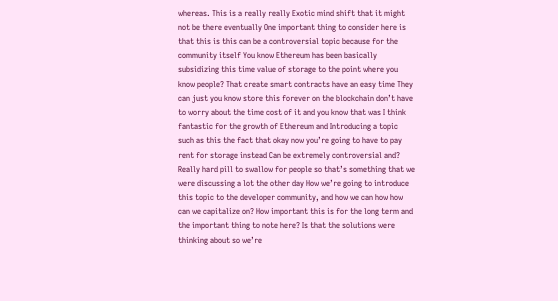whereas. This is a really really Exotic mind shift that it might not be there eventually One important thing to consider here is that this is this can be a controversial topic because for the community itself You know Ethereum has been basically subsidizing this time value of storage to the point where you know people? That create smart contracts have an easy time They can just you know store this forever on the blockchain don’t have to worry about the time cost of it and you know that was I think fantastic for the growth of Ethereum and Introducing a topic such as this the fact that okay now you’re going to have to pay rent for storage instead Can be extremely controversial and? Really hard pill to swallow for people so that’s something that we were discussing a lot the other day How we’re going to introduce this topic to the developer community, and how we can how how can we capitalize on? How important this is for the long term and the important thing to note here? Is that the solutions were thinking about so we’re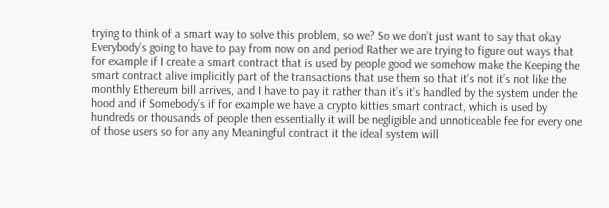trying to think of a smart way to solve this problem, so we? So we don’t just want to say that okay Everybody’s going to have to pay from now on and period Rather we are trying to figure out ways that for example if I create a smart contract that is used by people good we somehow make the Keeping the smart contract alive implicitly part of the transactions that use them so that it’s not it’s not like the monthly Ethereum bill arrives, and I have to pay it rather than it’s it’s handled by the system under the hood and if Somebody’s if for example we have a crypto kitties smart contract, which is used by hundreds or thousands of people then essentially it will be negligible and unnoticeable fee for every one of those users so for any any Meaningful contract it the ideal system will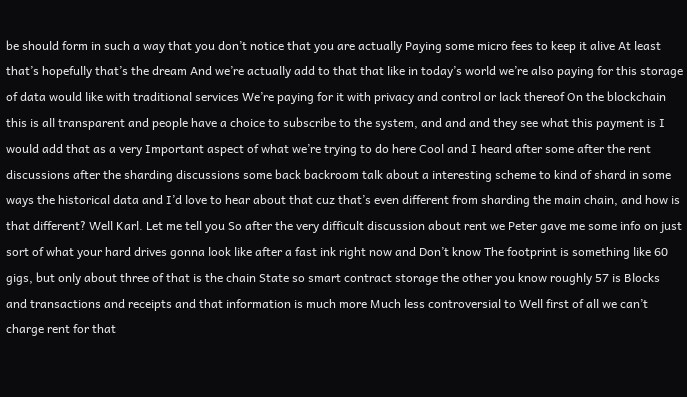be should form in such a way that you don’t notice that you are actually Paying some micro fees to keep it alive At least that’s hopefully that’s the dream And we’re actually add to that that like in today’s world we’re also paying for this storage of data would like with traditional services We’re paying for it with privacy and control or lack thereof On the blockchain this is all transparent and people have a choice to subscribe to the system, and and and they see what this payment is I would add that as a very Important aspect of what we’re trying to do here Cool and I heard after some after the rent discussions after the sharding discussions some back backroom talk about a interesting scheme to kind of shard in some ways the historical data and I’d love to hear about that cuz that’s even different from sharding the main chain, and how is that different? Well Karl. Let me tell you So after the very difficult discussion about rent we Peter gave me some info on just sort of what your hard drives gonna look like after a fast ink right now and Don’t know The footprint is something like 60 gigs, but only about three of that is the chain State so smart contract storage the other you know roughly 57 is Blocks and transactions and receipts and that information is much more Much less controversial to Well first of all we can’t charge rent for that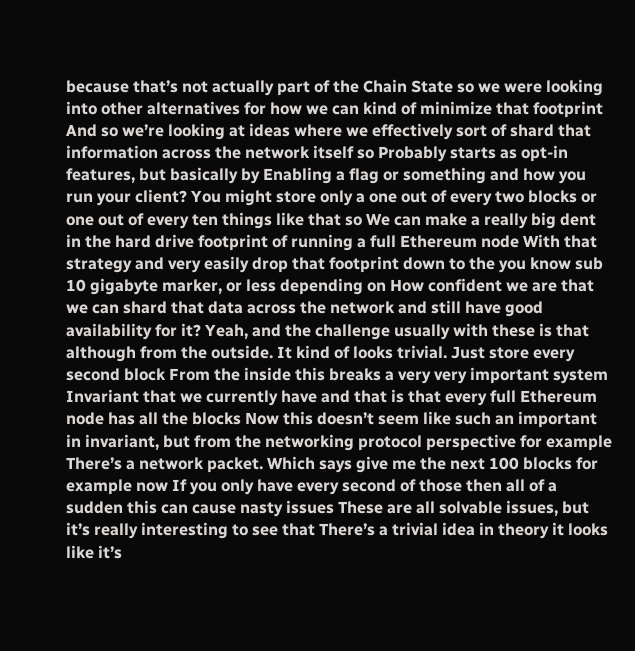because that’s not actually part of the Chain State so we were looking into other alternatives for how we can kind of minimize that footprint And so we’re looking at ideas where we effectively sort of shard that information across the network itself so Probably starts as opt-in features, but basically by Enabling a flag or something and how you run your client? You might store only a one out of every two blocks or one out of every ten things like that so We can make a really big dent in the hard drive footprint of running a full Ethereum node With that strategy and very easily drop that footprint down to the you know sub 10 gigabyte marker, or less depending on How confident we are that we can shard that data across the network and still have good availability for it? Yeah, and the challenge usually with these is that although from the outside. It kind of looks trivial. Just store every second block From the inside this breaks a very very important system Invariant that we currently have and that is that every full Ethereum node has all the blocks Now this doesn’t seem like such an important in invariant, but from the networking protocol perspective for example There’s a network packet. Which says give me the next 100 blocks for example now If you only have every second of those then all of a sudden this can cause nasty issues These are all solvable issues, but it’s really interesting to see that There’s a trivial idea in theory it looks like it’s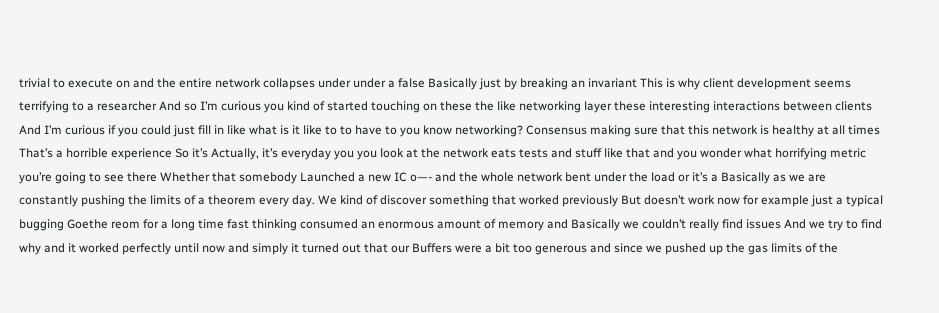trivial to execute on and the entire network collapses under under a false Basically just by breaking an invariant This is why client development seems terrifying to a researcher And so I’m curious you kind of started touching on these the like networking layer these interesting interactions between clients And I’m curious if you could just fill in like what is it like to to have to you know networking? Consensus making sure that this network is healthy at all times That’s a horrible experience So it’s Actually, it’s everyday you you look at the network eats tests and stuff like that and you wonder what horrifying metric you’re going to see there Whether that somebody Launched a new IC o—- and the whole network bent under the load or it’s a Basically as we are constantly pushing the limits of a theorem every day. We kind of discover something that worked previously But doesn’t work now for example just a typical bugging Goethe reom for a long time fast thinking consumed an enormous amount of memory and Basically we couldn’t really find issues And we try to find why and it worked perfectly until now and simply it turned out that our Buffers were a bit too generous and since we pushed up the gas limits of the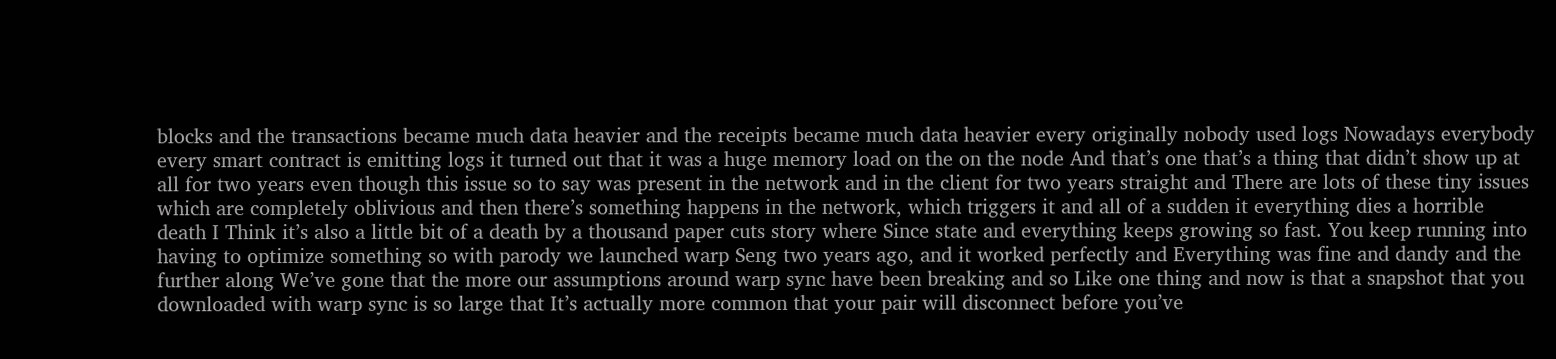blocks and the transactions became much data heavier and the receipts became much data heavier every originally nobody used logs Nowadays everybody every smart contract is emitting logs it turned out that it was a huge memory load on the on the node And that’s one that’s a thing that didn’t show up at all for two years even though this issue so to say was present in the network and in the client for two years straight and There are lots of these tiny issues which are completely oblivious and then there’s something happens in the network, which triggers it and all of a sudden it everything dies a horrible death I Think it’s also a little bit of a death by a thousand paper cuts story where Since state and everything keeps growing so fast. You keep running into having to optimize something so with parody we launched warp Seng two years ago, and it worked perfectly and Everything was fine and dandy and the further along We’ve gone that the more our assumptions around warp sync have been breaking and so Like one thing and now is that a snapshot that you downloaded with warp sync is so large that It’s actually more common that your pair will disconnect before you’ve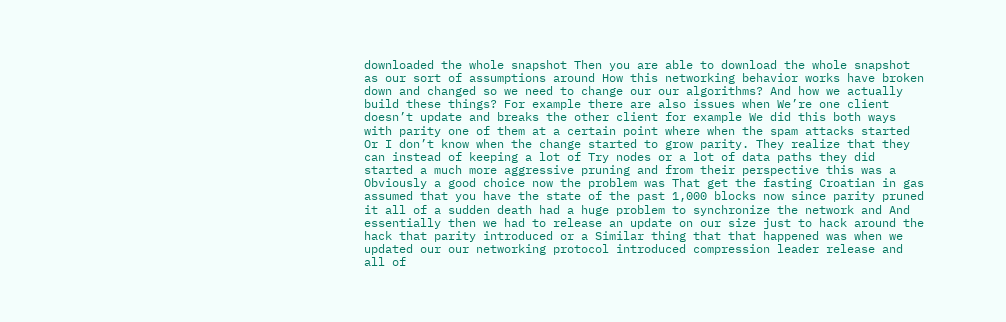downloaded the whole snapshot Then you are able to download the whole snapshot as our sort of assumptions around How this networking behavior works have broken down and changed so we need to change our our algorithms? And how we actually build these things? For example there are also issues when We’re one client doesn’t update and breaks the other client for example We did this both ways with parity one of them at a certain point where when the spam attacks started Or I don’t know when the change started to grow parity. They realize that they can instead of keeping a lot of Try nodes or a lot of data paths they did started a much more aggressive pruning and from their perspective this was a Obviously a good choice now the problem was That get the fasting Croatian in gas assumed that you have the state of the past 1,000 blocks now since parity pruned it all of a sudden death had a huge problem to synchronize the network and And essentially then we had to release an update on our size just to hack around the hack that parity introduced or a Similar thing that that happened was when we updated our our networking protocol introduced compression leader release and all of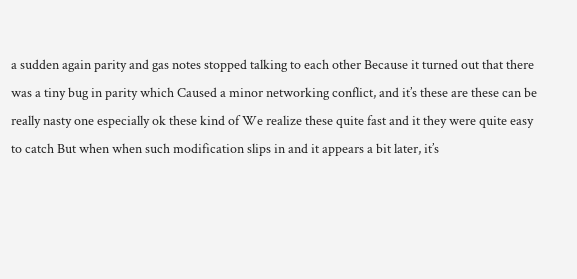a sudden again parity and gas notes stopped talking to each other Because it turned out that there was a tiny bug in parity which Caused a minor networking conflict, and it’s these are these can be really nasty one especially ok these kind of We realize these quite fast and it they were quite easy to catch But when when such modification slips in and it appears a bit later, it’s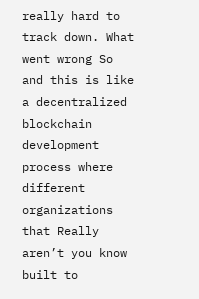really hard to track down. What went wrong So and this is like a decentralized blockchain development process where different organizations that Really aren’t you know built to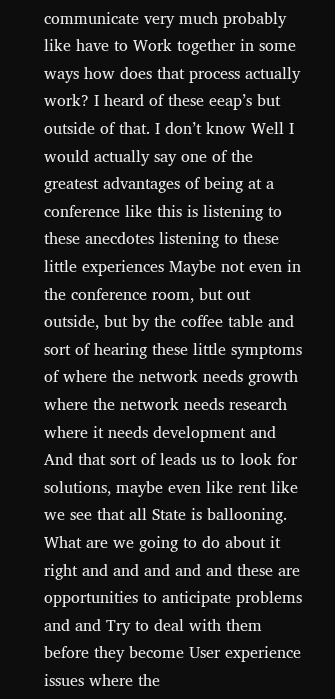communicate very much probably like have to Work together in some ways how does that process actually work? I heard of these eeap’s but outside of that. I don’t know Well I would actually say one of the greatest advantages of being at a conference like this is listening to these anecdotes listening to these little experiences Maybe not even in the conference room, but out outside, but by the coffee table and sort of hearing these little symptoms of where the network needs growth where the network needs research where it needs development and And that sort of leads us to look for solutions, maybe even like rent like we see that all State is ballooning. What are we going to do about it right and and and and and these are opportunities to anticipate problems and and Try to deal with them before they become User experience issues where the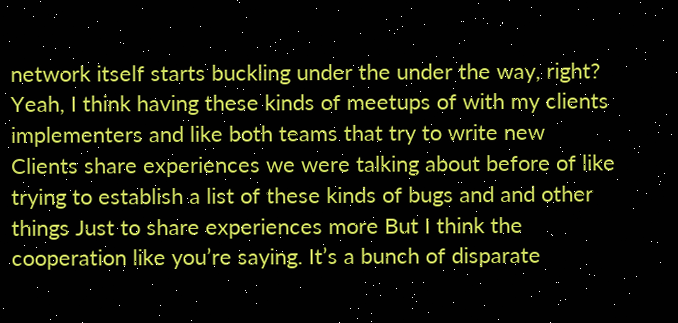network itself starts buckling under the under the way, right? Yeah, I think having these kinds of meetups of with my clients implementers and like both teams that try to write new Clients share experiences we were talking about before of like trying to establish a list of these kinds of bugs and and other things Just to share experiences more But I think the cooperation like you’re saying. It’s a bunch of disparate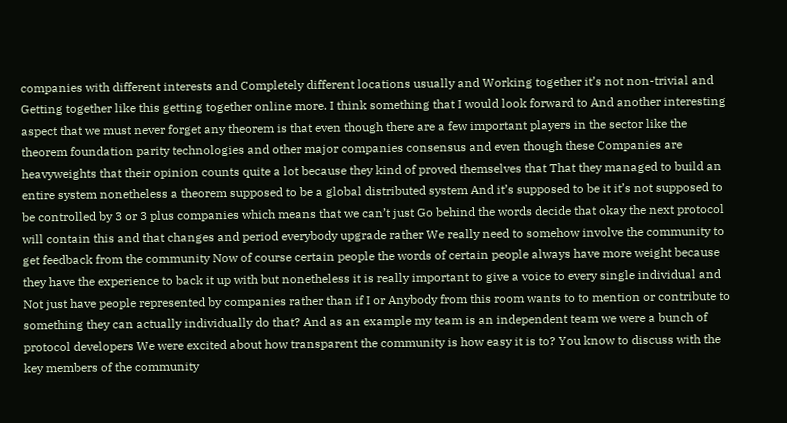companies with different interests and Completely different locations usually and Working together it’s not non-trivial and Getting together like this getting together online more. I think something that I would look forward to And another interesting aspect that we must never forget any theorem is that even though there are a few important players in the sector like the theorem foundation parity technologies and other major companies consensus and even though these Companies are heavyweights that their opinion counts quite a lot because they kind of proved themselves that That they managed to build an entire system nonetheless a theorem supposed to be a global distributed system And it’s supposed to be it it’s not supposed to be controlled by 3 or 3 plus companies which means that we can’t just Go behind the words decide that okay the next protocol will contain this and that changes and period everybody upgrade rather We really need to somehow involve the community to get feedback from the community Now of course certain people the words of certain people always have more weight because they have the experience to back it up with but nonetheless it is really important to give a voice to every single individual and Not just have people represented by companies rather than if I or Anybody from this room wants to to mention or contribute to something they can actually individually do that? And as an example my team is an independent team we were a bunch of protocol developers We were excited about how transparent the community is how easy it is to? You know to discuss with the key members of the community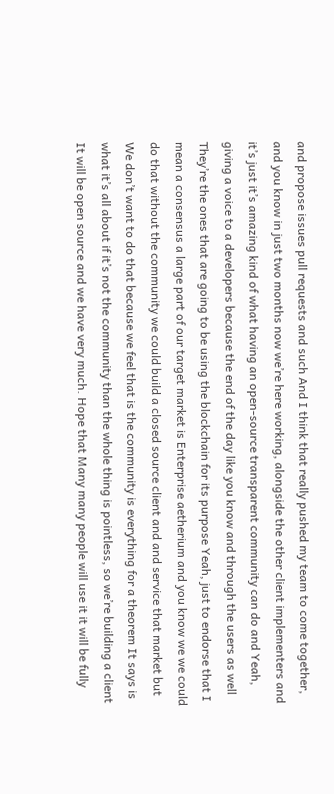and propose issues pull requests and such And I think that really pushed my team to come together, and you know in just two months now we’re here working, alongside the other client implementers and it’s just it’s amazing kind of what having an open-source transparent community can do and Yeah, giving a voice to a developers because the end of the day like you know and through the users as well They’re the ones that are going to be using the blockchain for its purpose Yeah, just to endorse that I mean a consensus a large part of our target market is Enterprise aetherium and you know we we could do that without the community we could build a closed source client and and service that market but We don’t want to do that because we feel that is the community is everything for a theorem It says is what it’s all about if it’s not the community than the whole thing is pointless, so we’re building a client It will be open source and we have very much. Hope that Many many people will use it it will be fully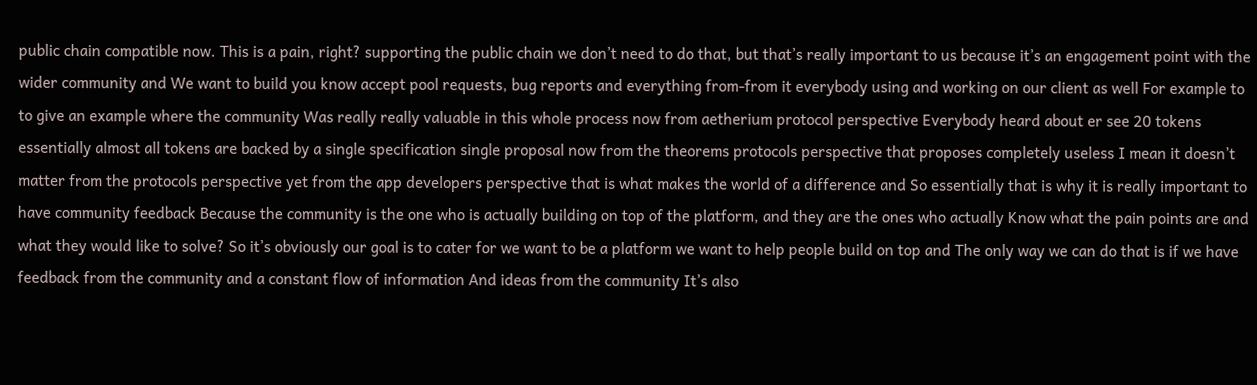public chain compatible now. This is a pain, right? supporting the public chain we don’t need to do that, but that’s really important to us because it’s an engagement point with the wider community and We want to build you know accept pool requests, bug reports and everything from-from it everybody using and working on our client as well For example to to give an example where the community Was really really valuable in this whole process now from aetherium protocol perspective Everybody heard about er see 20 tokens essentially almost all tokens are backed by a single specification single proposal now from the theorems protocols perspective that proposes completely useless I mean it doesn’t matter from the protocols perspective yet from the app developers perspective that is what makes the world of a difference and So essentially that is why it is really important to have community feedback Because the community is the one who is actually building on top of the platform, and they are the ones who actually Know what the pain points are and what they would like to solve? So it’s obviously our goal is to cater for we want to be a platform we want to help people build on top and The only way we can do that is if we have feedback from the community and a constant flow of information And ideas from the community It’s also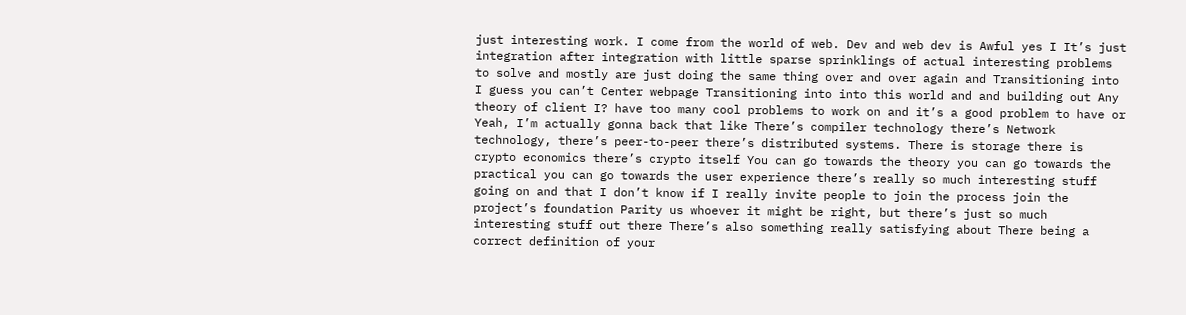just interesting work. I come from the world of web. Dev and web dev is Awful yes I It’s just integration after integration with little sparse sprinklings of actual interesting problems to solve and mostly are just doing the same thing over and over again and Transitioning into I guess you can’t Center webpage Transitioning into into this world and and building out Any theory of client I? have too many cool problems to work on and it’s a good problem to have or Yeah, I’m actually gonna back that like There’s compiler technology there’s Network technology, there’s peer-to-peer there’s distributed systems. There is storage there is crypto economics there’s crypto itself You can go towards the theory you can go towards the practical you can go towards the user experience there’s really so much interesting stuff going on and that I don’t know if I really invite people to join the process join the project’s foundation Parity us whoever it might be right, but there’s just so much interesting stuff out there There’s also something really satisfying about There being a correct definition of your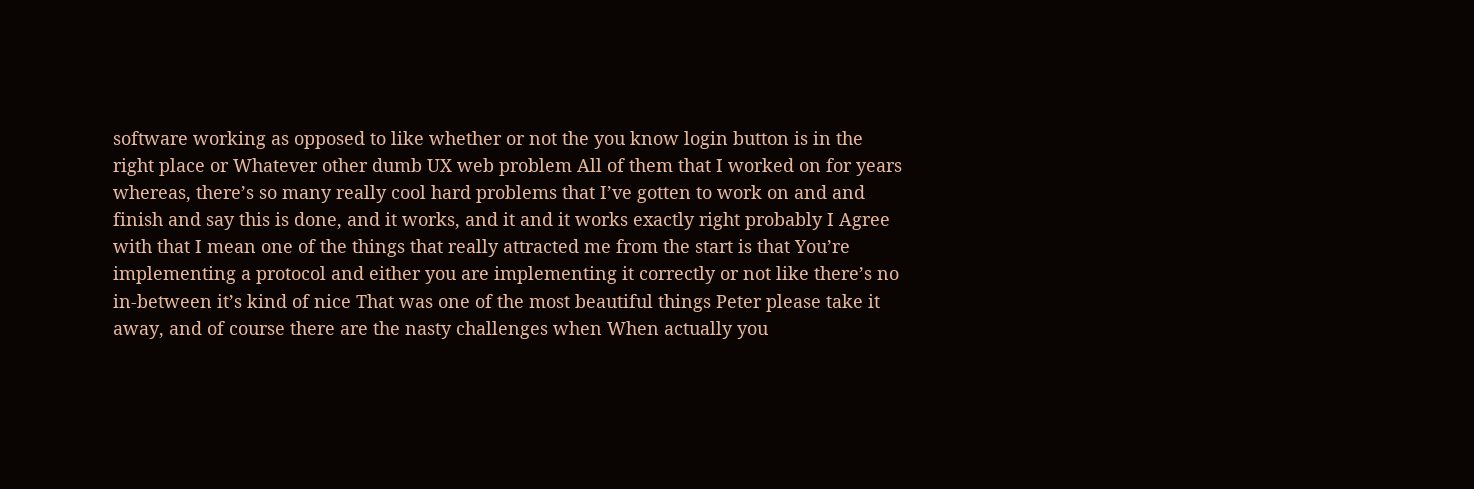software working as opposed to like whether or not the you know login button is in the right place or Whatever other dumb UX web problem All of them that I worked on for years whereas, there’s so many really cool hard problems that I’ve gotten to work on and and finish and say this is done, and it works, and it and it works exactly right probably I Agree with that I mean one of the things that really attracted me from the start is that You’re implementing a protocol and either you are implementing it correctly or not like there’s no in-between it’s kind of nice That was one of the most beautiful things Peter please take it away, and of course there are the nasty challenges when When actually you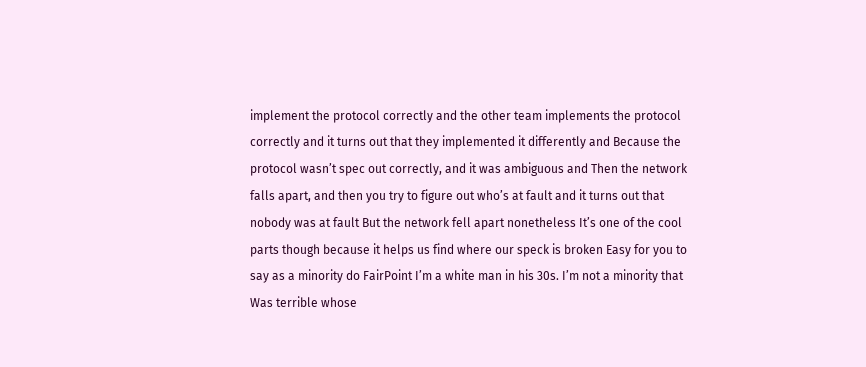implement the protocol correctly and the other team implements the protocol correctly and it turns out that they implemented it differently and Because the protocol wasn’t spec out correctly, and it was ambiguous and Then the network falls apart, and then you try to figure out who’s at fault and it turns out that nobody was at fault But the network fell apart nonetheless It’s one of the cool parts though because it helps us find where our speck is broken Easy for you to say as a minority do FairPoint I’m a white man in his 30s. I’m not a minority that Was terrible whose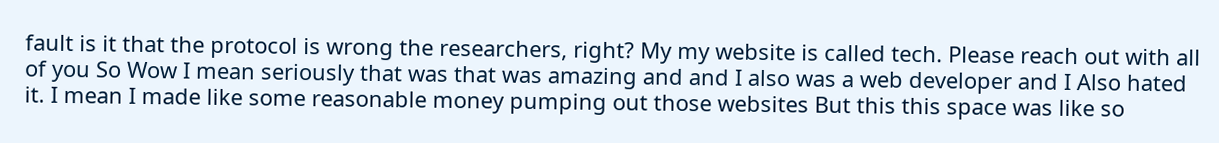fault is it that the protocol is wrong the researchers, right? My my website is called tech. Please reach out with all of you So Wow I mean seriously that was that was amazing and and I also was a web developer and I Also hated it. I mean I made like some reasonable money pumping out those websites But this this space was like so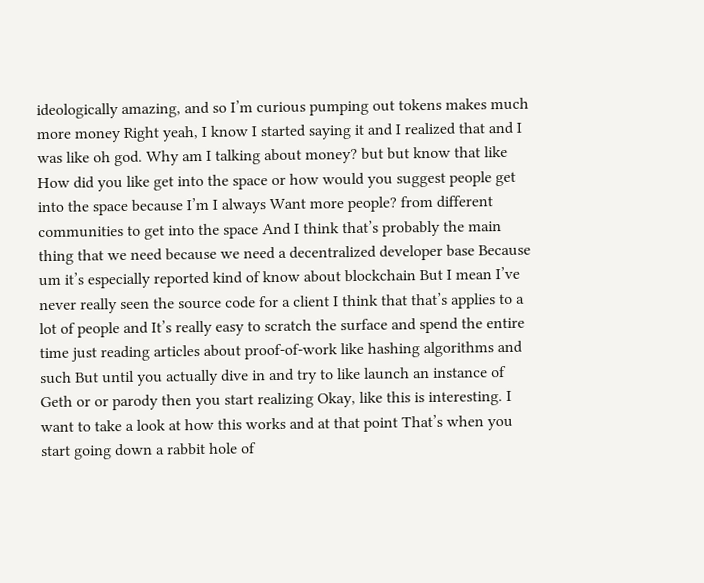ideologically amazing, and so I’m curious pumping out tokens makes much more money Right yeah, I know I started saying it and I realized that and I was like oh god. Why am I talking about money? but but know that like How did you like get into the space or how would you suggest people get into the space because I’m I always Want more people? from different communities to get into the space And I think that’s probably the main thing that we need because we need a decentralized developer base Because um it’s especially reported kind of know about blockchain But I mean I’ve never really seen the source code for a client I think that that’s applies to a lot of people and It’s really easy to scratch the surface and spend the entire time just reading articles about proof-of-work like hashing algorithms and such But until you actually dive in and try to like launch an instance of Geth or or parody then you start realizing Okay, like this is interesting. I want to take a look at how this works and at that point That’s when you start going down a rabbit hole of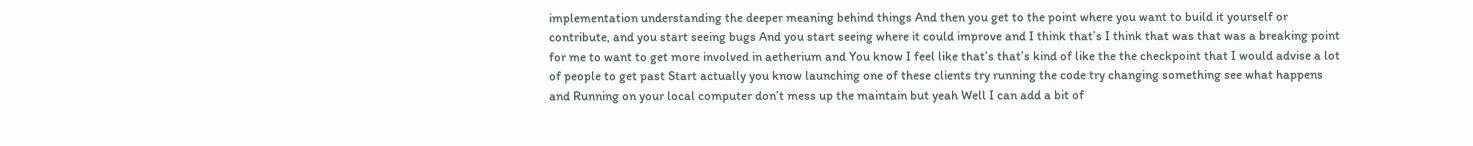implementation understanding the deeper meaning behind things And then you get to the point where you want to build it yourself or contribute, and you start seeing bugs And you start seeing where it could improve and I think that’s I think that was that was a breaking point for me to want to get more involved in aetherium and You know I feel like that’s that’s kind of like the the checkpoint that I would advise a lot of people to get past Start actually you know launching one of these clients try running the code try changing something see what happens and Running on your local computer don’t mess up the maintain but yeah Well I can add a bit of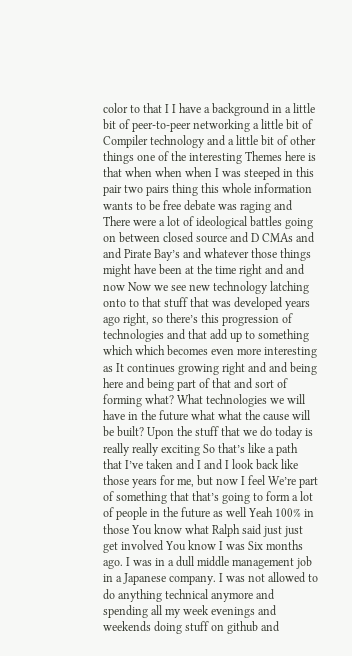color to that I I have a background in a little bit of peer-to-peer networking a little bit of Compiler technology and a little bit of other things one of the interesting Themes here is that when when when I was steeped in this pair two pairs thing this whole information wants to be free debate was raging and There were a lot of ideological battles going on between closed source and D CMAs and and Pirate Bay’s and whatever those things might have been at the time right and and now Now we see new technology latching onto to that stuff that was developed years ago right, so there’s this progression of technologies and that add up to something which which becomes even more interesting as It continues growing right and and being here and being part of that and sort of forming what? What technologies we will have in the future what what the cause will be built? Upon the stuff that we do today is really really exciting So that’s like a path that I’ve taken and I and I look back like those years for me, but now I feel We’re part of something that that’s going to form a lot of people in the future as well Yeah 100% in those You know what Ralph said just just get involved You know I was Six months ago. I was in a dull middle management job in a Japanese company. I was not allowed to do anything technical anymore and spending all my week evenings and weekends doing stuff on github and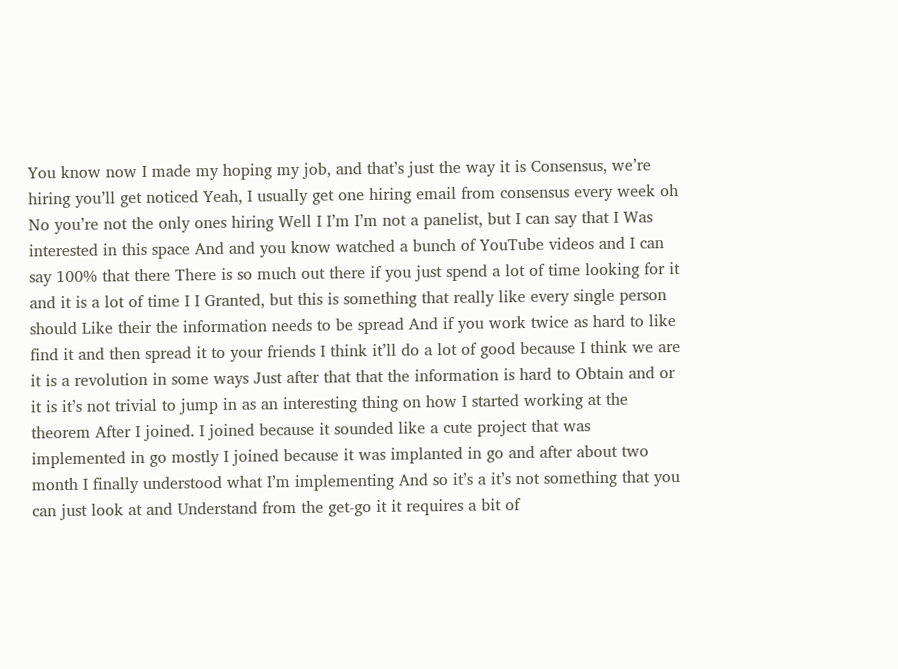You know now I made my hoping my job, and that’s just the way it is Consensus, we’re hiring you’ll get noticed Yeah, I usually get one hiring email from consensus every week oh No you’re not the only ones hiring Well I I’m I’m not a panelist, but I can say that I Was interested in this space And and you know watched a bunch of YouTube videos and I can say 100% that there There is so much out there if you just spend a lot of time looking for it and it is a lot of time I I Granted, but this is something that really like every single person should Like their the information needs to be spread And if you work twice as hard to like find it and then spread it to your friends I think it’ll do a lot of good because I think we are it is a revolution in some ways Just after that that the information is hard to Obtain and or it is it’s not trivial to jump in as an interesting thing on how I started working at the theorem After I joined. I joined because it sounded like a cute project that was implemented in go mostly I joined because it was implanted in go and after about two month I finally understood what I’m implementing And so it’s a it’s not something that you can just look at and Understand from the get-go it it requires a bit of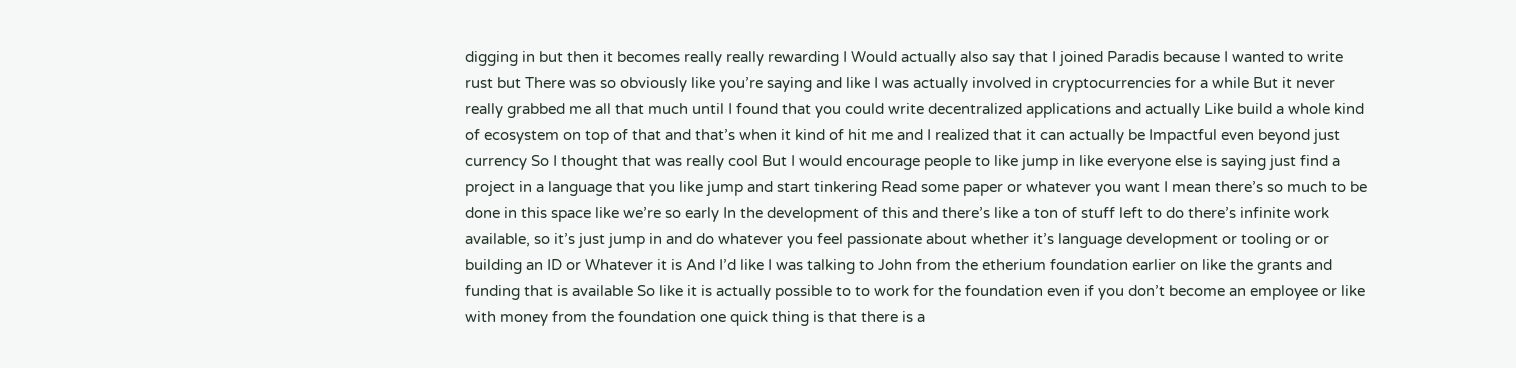digging in but then it becomes really really rewarding I Would actually also say that I joined Paradis because I wanted to write rust but There was so obviously like you’re saying and like I was actually involved in cryptocurrencies for a while But it never really grabbed me all that much until I found that you could write decentralized applications and actually Like build a whole kind of ecosystem on top of that and that’s when it kind of hit me and I realized that it can actually be Impactful even beyond just currency So I thought that was really cool But I would encourage people to like jump in like everyone else is saying just find a project in a language that you like jump and start tinkering Read some paper or whatever you want I mean there’s so much to be done in this space like we’re so early In the development of this and there’s like a ton of stuff left to do there’s infinite work available, so it’s just jump in and do whatever you feel passionate about whether it’s language development or tooling or or building an ID or Whatever it is And I’d like I was talking to John from the etherium foundation earlier on like the grants and funding that is available So like it is actually possible to to work for the foundation even if you don’t become an employee or like with money from the foundation one quick thing is that there is a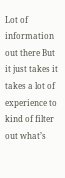Lot of information out there But it just takes it takes a lot of experience to kind of filter out what’s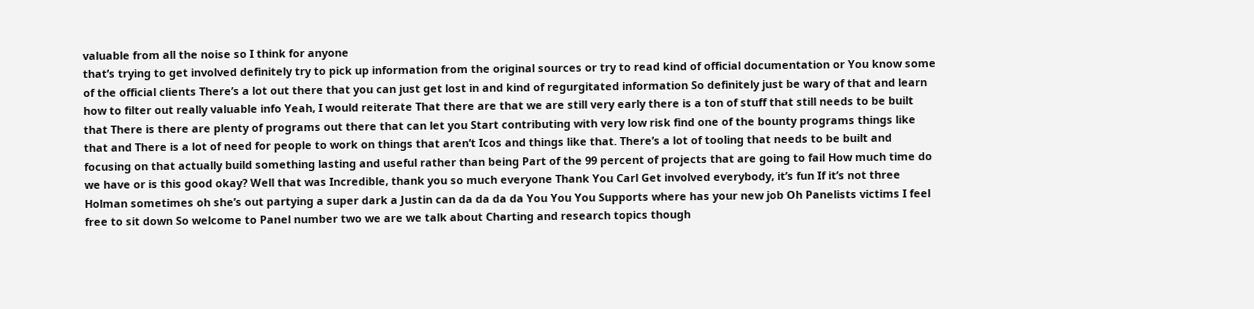valuable from all the noise so I think for anyone
that’s trying to get involved definitely try to pick up information from the original sources or try to read kind of official documentation or You know some of the official clients There’s a lot out there that you can just get lost in and kind of regurgitated information So definitely just be wary of that and learn how to filter out really valuable info Yeah, I would reiterate That there are that we are still very early there is a ton of stuff that still needs to be built that There is there are plenty of programs out there that can let you Start contributing with very low risk find one of the bounty programs things like that and There is a lot of need for people to work on things that aren’t Icos and things like that. There’s a lot of tooling that needs to be built and focusing on that actually build something lasting and useful rather than being Part of the 99 percent of projects that are going to fail How much time do we have or is this good okay? Well that was Incredible, thank you so much everyone Thank You Carl Get involved everybody, it’s fun If it’s not three Holman sometimes oh she’s out partying a super dark a Justin can da da da da You You You Supports where has your new job Oh Panelists victims I feel free to sit down So welcome to Panel number two we are we talk about Charting and research topics though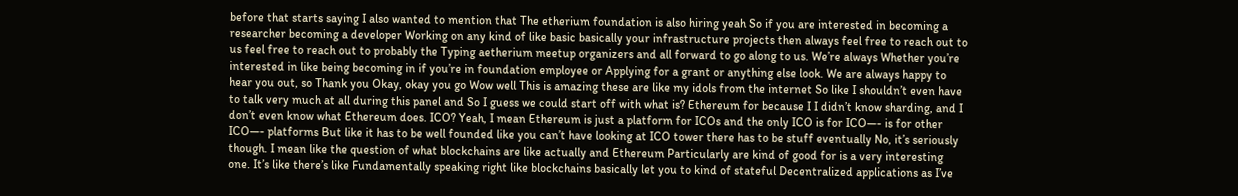before that starts saying I also wanted to mention that The etherium foundation is also hiring yeah So if you are interested in becoming a researcher becoming a developer Working on any kind of like basic basically your infrastructure projects then always feel free to reach out to us feel free to reach out to probably the Typing aetherium meetup organizers and all forward to go along to us. We’re always Whether you’re interested in like being becoming in if you’re in foundation employee or Applying for a grant or anything else look. We are always happy to hear you out, so Thank you Okay, okay you go Wow well This is amazing these are like my idols from the internet So like I shouldn’t even have to talk very much at all during this panel and So I guess we could start off with what is? Ethereum for because I I didn’t know sharding, and I don’t even know what Ethereum does. ICO? Yeah, I mean Ethereum is just a platform for ICOs and the only ICO is for ICO—- is for other ICO—- platforms But like it has to be well founded like you can’t have looking at ICO tower there has to be stuff eventually No, it’s seriously though. I mean like the question of what blockchains are like actually and Ethereum Particularly are kind of good for is a very interesting one. It’s like there’s like Fundamentally speaking right like blockchains basically let you to kind of stateful Decentralized applications as I’ve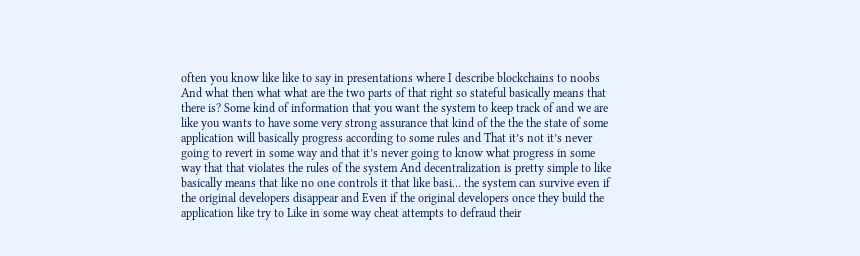often you know like like to say in presentations where I describe blockchains to noobs And what then what what are the two parts of that right so stateful basically means that there is? Some kind of information that you want the system to keep track of and we are like you wants to have some very strong assurance that kind of the the the state of some application will basically progress according to some rules and That it’s not it’s never going to revert in some way and that it’s never going to know what progress in some way that that violates the rules of the system And decentralization is pretty simple to like basically means that like no one controls it that like basi… the system can survive even if the original developers disappear and Even if the original developers once they build the application like try to Like in some way cheat attempts to defraud their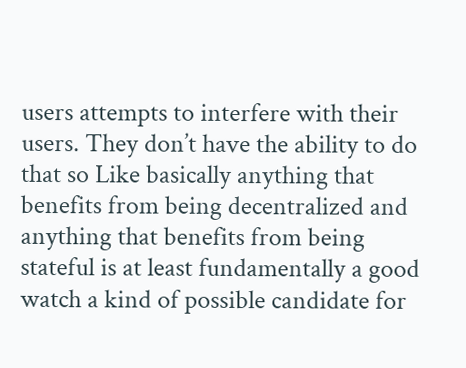users attempts to interfere with their users. They don’t have the ability to do that so Like basically anything that benefits from being decentralized and anything that benefits from being stateful is at least fundamentally a good watch a kind of possible candidate for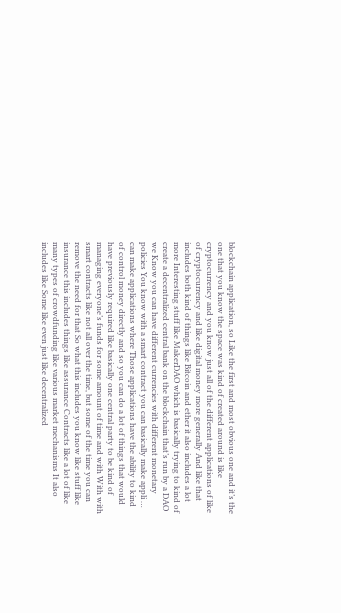blockchain application, so Like the first and most obvious one and it’s the one that you know the space was kind of created around is like cryptocurrency and you know just all of the different applications of like of cryptocurrency and like digital money more generally And like that includes both kind of things like Bitcoin and ether it also includes a lot more Interesting stuff like MakerDAO which is basically trying to kind of create a decentralized central bank on the blockchain that’s run by a DAO we Know you can have different currencies with different monetary policies You know with a smart contract you can basically make appli … can make applications where Those applications have the ability to kind of control money directly and so you can do a lot of things that would have previously required like basically one central party to be kind of managing everyone’s funds for some amount of time and with With with smart contracts like not all over the time, but some of the time you can remove the need for that So what this includes you know like stuff like insurance this includes things like assurance Contracts like a lot of like many types of crowdfunding like various market mechanisms It also includes like Some like even just like decentralized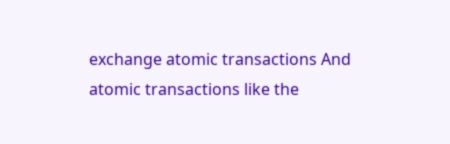exchange atomic transactions And atomic transactions like the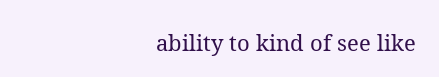ability to kind of see like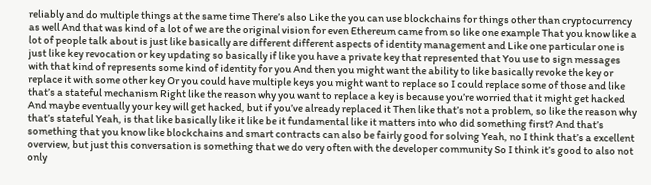reliably and do multiple things at the same time There’s also Like the you can use blockchains for things other than cryptocurrency as well And that was kind of a lot of we are the original vision for even Ethereum came from so like one example That you know like a lot of people talk about is just like basically are different different aspects of identity management and Like one particular one is just like key revocation or key updating so basically if like you have a private key that represented that You use to sign messages with that kind of represents some kind of identity for you And then you might want the ability to like basically revoke the key or replace it with some other key Or you could have multiple keys you might want to replace so I could replace some of those and like that’s a stateful mechanism Right like the reason why you want to replace a key is because you’re worried that it might get hacked And maybe eventually your key will get hacked, but if you’ve already replaced it Then like that’s not a problem, so like the reason why that’s stateful Yeah, is that like basically like it like be it fundamental like it matters into who did something first? And that’s something that you know like blockchains and smart contracts can also be fairly good for solving Yeah, no I think that’s a excellent overview, but just this conversation is something that we do very often with the developer community So I think it’s good to also not only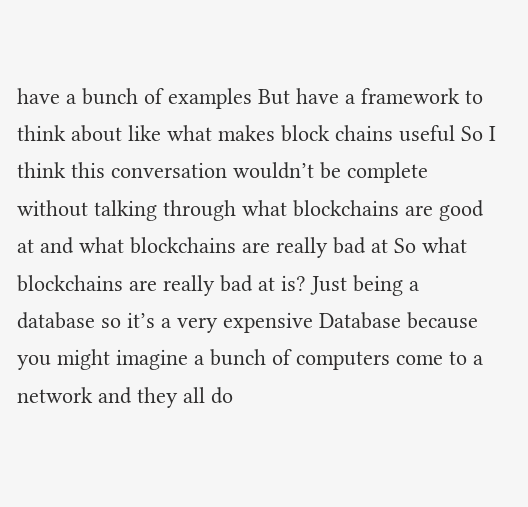have a bunch of examples But have a framework to think about like what makes block chains useful So I think this conversation wouldn’t be complete without talking through what blockchains are good at and what blockchains are really bad at So what blockchains are really bad at is? Just being a database so it’s a very expensive Database because you might imagine a bunch of computers come to a network and they all do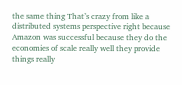the same thing That’s crazy from like a distributed systems perspective right because Amazon was successful because they do the economies of scale really well they provide things really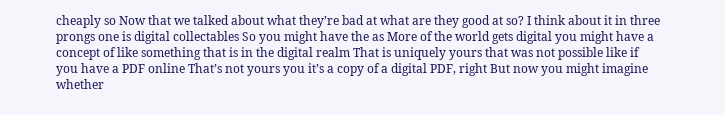cheaply so Now that we talked about what they’re bad at what are they good at so? I think about it in three prongs one is digital collectables So you might have the as More of the world gets digital you might have a concept of like something that is in the digital realm That is uniquely yours that was not possible like if you have a PDF online That’s not yours you it’s a copy of a digital PDF, right But now you might imagine whether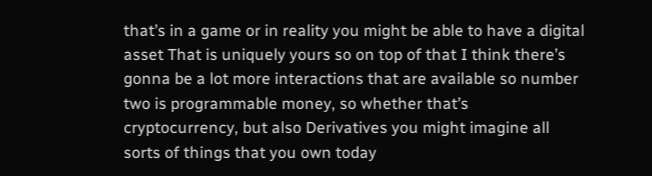that’s in a game or in reality you might be able to have a digital asset That is uniquely yours so on top of that I think there’s gonna be a lot more interactions that are available so number two is programmable money, so whether that’s cryptocurrency, but also Derivatives you might imagine all sorts of things that you own today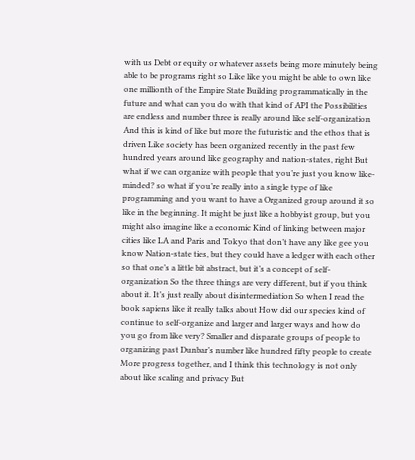with us Debt or equity or whatever assets being more minutely being able to be programs right so Like like you might be able to own like one millionth of the Empire State Building programmatically in the future and what can you do with that kind of API the Possibilities are endless and number three is really around like self-organization And this is kind of like but more the futuristic and the ethos that is driven Like society has been organized recently in the past few hundred years around like geography and nation-states, right But what if we can organize with people that you’re just you know like-minded? so what if you’re really into a single type of like programming and you want to have a Organized group around it so like in the beginning. It might be just like a hobbyist group, but you might also imagine like a economic Kind of linking between major cities like LA and Paris and Tokyo that don’t have any like gee you know Nation-state ties, but they could have a ledger with each other so that one’s a little bit abstract, but it’s a concept of self-organization So the three things are very different, but if you think about it. It’s just really about disintermediation So when I read the book sapiens like it really talks about How did our species kind of continue to self-organize and larger and larger ways and how do you go from like very? Smaller and disparate groups of people to organizing past Dunbar’s number like hundred fifty people to create More progress together, and I think this technology is not only about like scaling and privacy But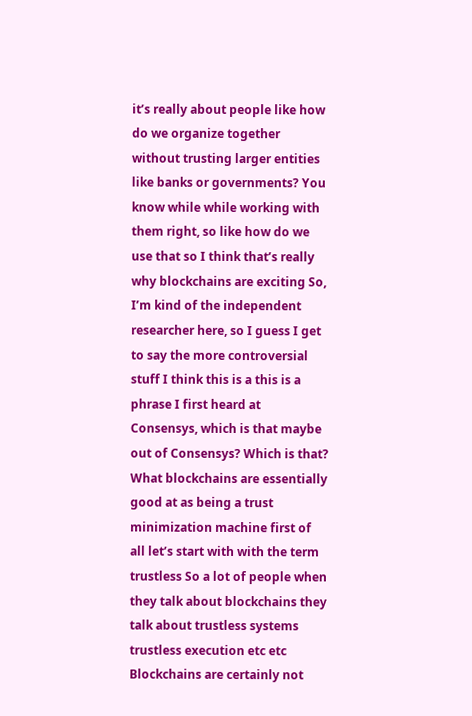it’s really about people like how do we organize together without trusting larger entities like banks or governments? You know while while working with them right, so like how do we use that so I think that’s really why blockchains are exciting So, I’m kind of the independent researcher here, so I guess I get to say the more controversial stuff I think this is a this is a phrase I first heard at Consensys, which is that maybe out of Consensys? Which is that? What blockchains are essentially good at as being a trust minimization machine first of all let’s start with with the term trustless So a lot of people when they talk about blockchains they talk about trustless systems trustless execution etc etc Blockchains are certainly not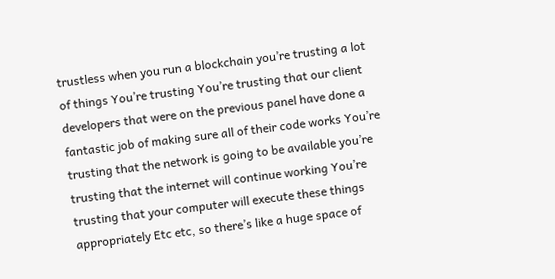trustless when you run a blockchain you’re trusting a lot of things You’re trusting You’re trusting that our client developers that were on the previous panel have done a fantastic job of making sure all of their code works You’re trusting that the network is going to be available you’re trusting that the internet will continue working You’re trusting that your computer will execute these things appropriately Etc etc, so there’s like a huge space of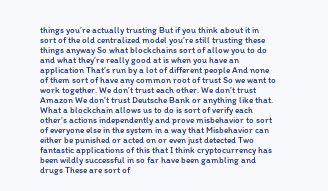things you’re actually trusting But if you think about it in sort of the old centralized model you’re still trusting these things anyway So what blockchains sort of allow you to do and what they’re really good at is when you have an application That’s run by a lot of different people And none of them sort of have any common root of trust So we want to work together. We don’t trust each other. We don’t trust Amazon We don’t trust Deutsche Bank or anything like that. What a blockchain allows us to do is sort of verify each other’s actions independently and prove misbehavior to sort of everyone else in the system in a way that Misbehavior can either be punished or acted on or even just detected Two fantastic applications of this that I think cryptocurrency has been wildly successful in so far have been gambling and drugs These are sort of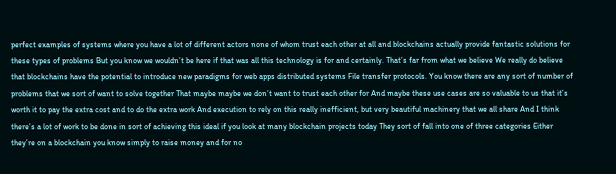perfect examples of systems where you have a lot of different actors none of whom trust each other at all and blockchains actually provide fantastic solutions for these types of problems But you know we wouldn’t be here if that was all this technology is for and certainly. That’s far from what we believe We really do believe that blockchains have the potential to introduce new paradigms for web apps distributed systems File transfer protocols. You know there are any sort of number of problems that we sort of want to solve together That maybe maybe we don’t want to trust each other for And maybe these use cases are so valuable to us that it’s worth it to pay the extra cost and to do the extra work And execution to rely on this really inefficient, but very beautiful machinery that we all share And I think there’s a lot of work to be done in sort of achieving this ideal if you look at many blockchain projects today They sort of fall into one of three categories Either they’re on a blockchain you know simply to raise money and for no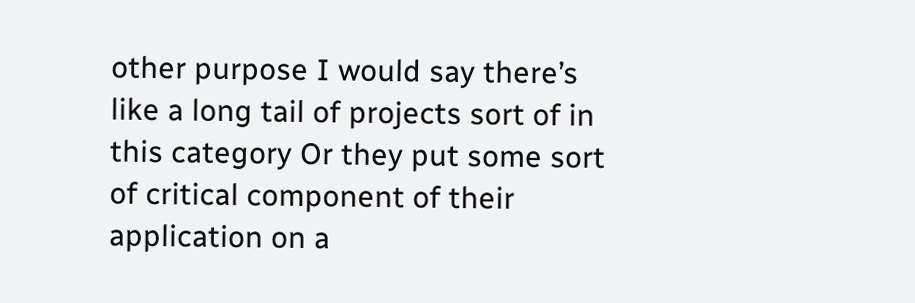other purpose I would say there’s like a long tail of projects sort of in this category Or they put some sort of critical component of their application on a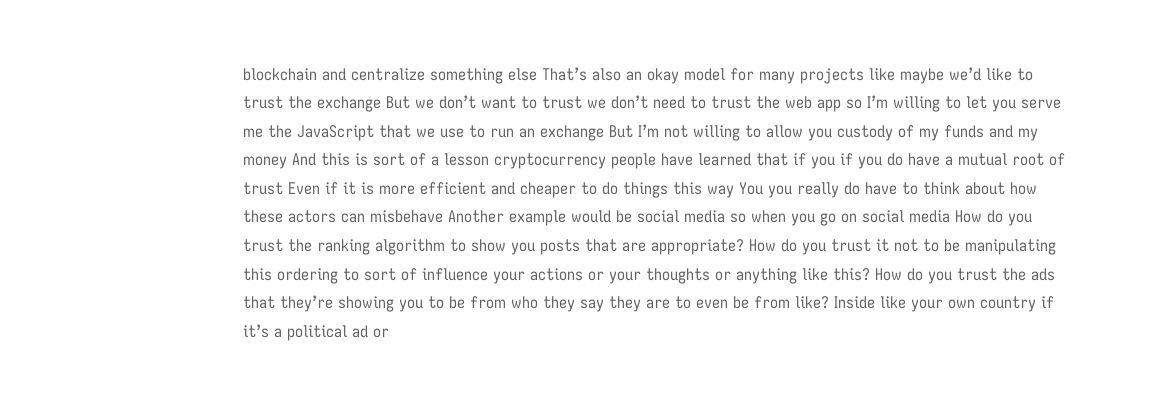blockchain and centralize something else That’s also an okay model for many projects like maybe we’d like to trust the exchange But we don’t want to trust we don’t need to trust the web app so I’m willing to let you serve me the JavaScript that we use to run an exchange But I’m not willing to allow you custody of my funds and my money And this is sort of a lesson cryptocurrency people have learned that if you if you do have a mutual root of trust Even if it is more efficient and cheaper to do things this way You you really do have to think about how these actors can misbehave Another example would be social media so when you go on social media How do you trust the ranking algorithm to show you posts that are appropriate? How do you trust it not to be manipulating this ordering to sort of influence your actions or your thoughts or anything like this? How do you trust the ads that they’re showing you to be from who they say they are to even be from like? Inside like your own country if it’s a political ad or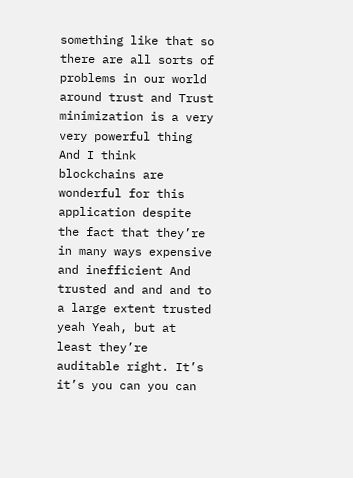something like that so there are all sorts of problems in our world around trust and Trust minimization is a very very powerful thing And I think blockchains are wonderful for this application despite the fact that they’re in many ways expensive and inefficient And trusted and and and to a large extent trusted yeah Yeah, but at least they’re auditable right. It’s it’s you can you can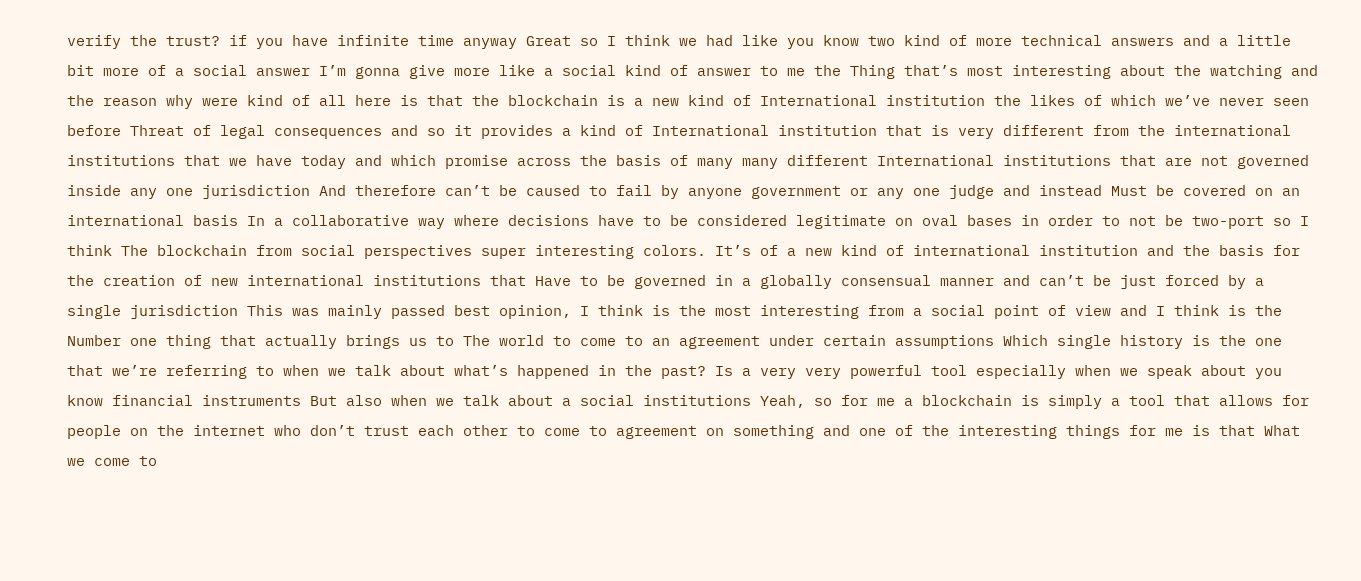verify the trust? if you have infinite time anyway Great so I think we had like you know two kind of more technical answers and a little bit more of a social answer I’m gonna give more like a social kind of answer to me the Thing that’s most interesting about the watching and the reason why were kind of all here is that the blockchain is a new kind of International institution the likes of which we’ve never seen before Threat of legal consequences and so it provides a kind of International institution that is very different from the international institutions that we have today and which promise across the basis of many many different International institutions that are not governed inside any one jurisdiction And therefore can’t be caused to fail by anyone government or any one judge and instead Must be covered on an international basis In a collaborative way where decisions have to be considered legitimate on oval bases in order to not be two-port so I think The blockchain from social perspectives super interesting colors. It’s of a new kind of international institution and the basis for the creation of new international institutions that Have to be governed in a globally consensual manner and can’t be just forced by a single jurisdiction This was mainly passed best opinion, I think is the most interesting from a social point of view and I think is the Number one thing that actually brings us to The world to come to an agreement under certain assumptions Which single history is the one that we’re referring to when we talk about what’s happened in the past? Is a very very powerful tool especially when we speak about you know financial instruments But also when we talk about a social institutions Yeah, so for me a blockchain is simply a tool that allows for people on the internet who don’t trust each other to come to agreement on something and one of the interesting things for me is that What we come to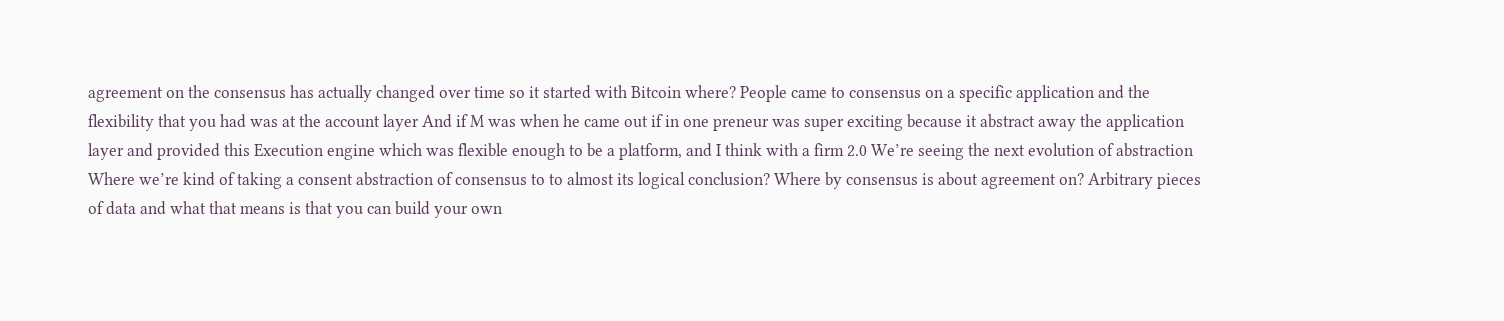agreement on the consensus has actually changed over time so it started with Bitcoin where? People came to consensus on a specific application and the flexibility that you had was at the account layer And if M was when he came out if in one preneur was super exciting because it abstract away the application layer and provided this Execution engine which was flexible enough to be a platform, and I think with a firm 2.0 We’re seeing the next evolution of abstraction Where we’re kind of taking a consent abstraction of consensus to to almost its logical conclusion? Where by consensus is about agreement on? Arbitrary pieces of data and what that means is that you can build your own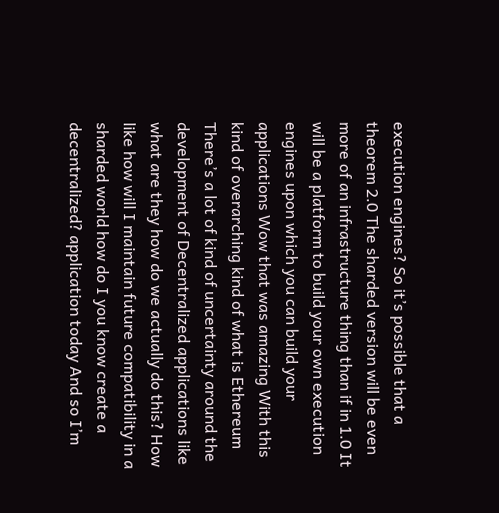execution engines? So it’s possible that a theorem 2.0 The sharded version will be even more of an infrastructure thing than if in 1.0 It will be a platform to build your own execution engines upon which you can build your applications Wow that was amazing With this kind of overarching kind of what is Ethereum There’s a lot of kind of uncertainty around the development of Decentralized applications like what are they how do we actually do this? How like how will I maintain future compatibility in a sharded world how do I you know create a decentralized? application today And so I’m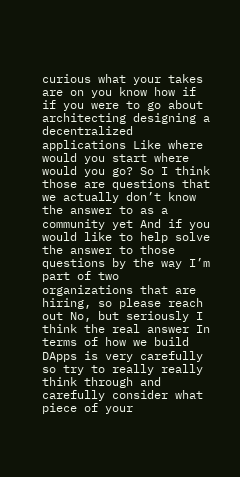curious what your takes are on you know how if if you were to go about architecting designing a decentralized applications Like where would you start where would you go? So I think those are questions that we actually don’t know the answer to as a community yet And if you would like to help solve the answer to those questions by the way I’m part of two organizations that are hiring, so please reach out No, but seriously I think the real answer In terms of how we build DApps is very carefully so try to really really think through and carefully consider what piece of your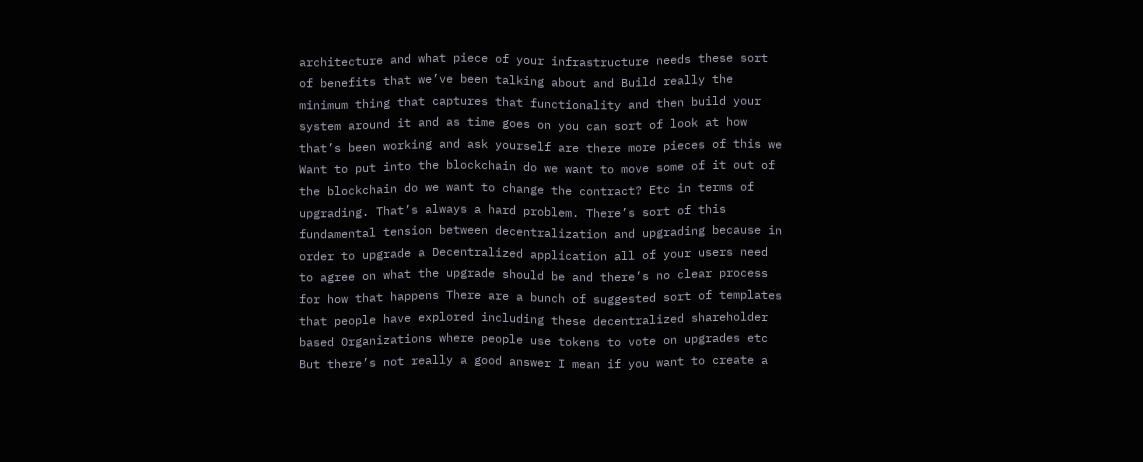architecture and what piece of your infrastructure needs these sort of benefits that we’ve been talking about and Build really the minimum thing that captures that functionality and then build your system around it and as time goes on you can sort of look at how that’s been working and ask yourself are there more pieces of this we Want to put into the blockchain do we want to move some of it out of the blockchain do we want to change the contract? Etc in terms of upgrading. That’s always a hard problem. There’s sort of this fundamental tension between decentralization and upgrading because in order to upgrade a Decentralized application all of your users need to agree on what the upgrade should be and there’s no clear process for how that happens There are a bunch of suggested sort of templates that people have explored including these decentralized shareholder based Organizations where people use tokens to vote on upgrades etc But there’s not really a good answer I mean if you want to create a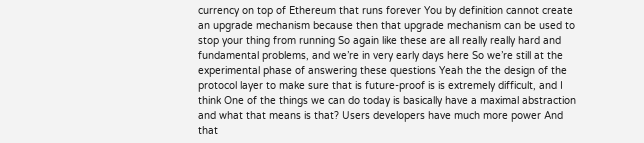currency on top of Ethereum that runs forever You by definition cannot create an upgrade mechanism because then that upgrade mechanism can be used to stop your thing from running So again like these are all really really hard and fundamental problems, and we’re in very early days here So we’re still at the experimental phase of answering these questions Yeah the the design of the protocol layer to make sure that is future-proof is is extremely difficult, and I think One of the things we can do today is basically have a maximal abstraction and what that means is that? Users developers have much more power And that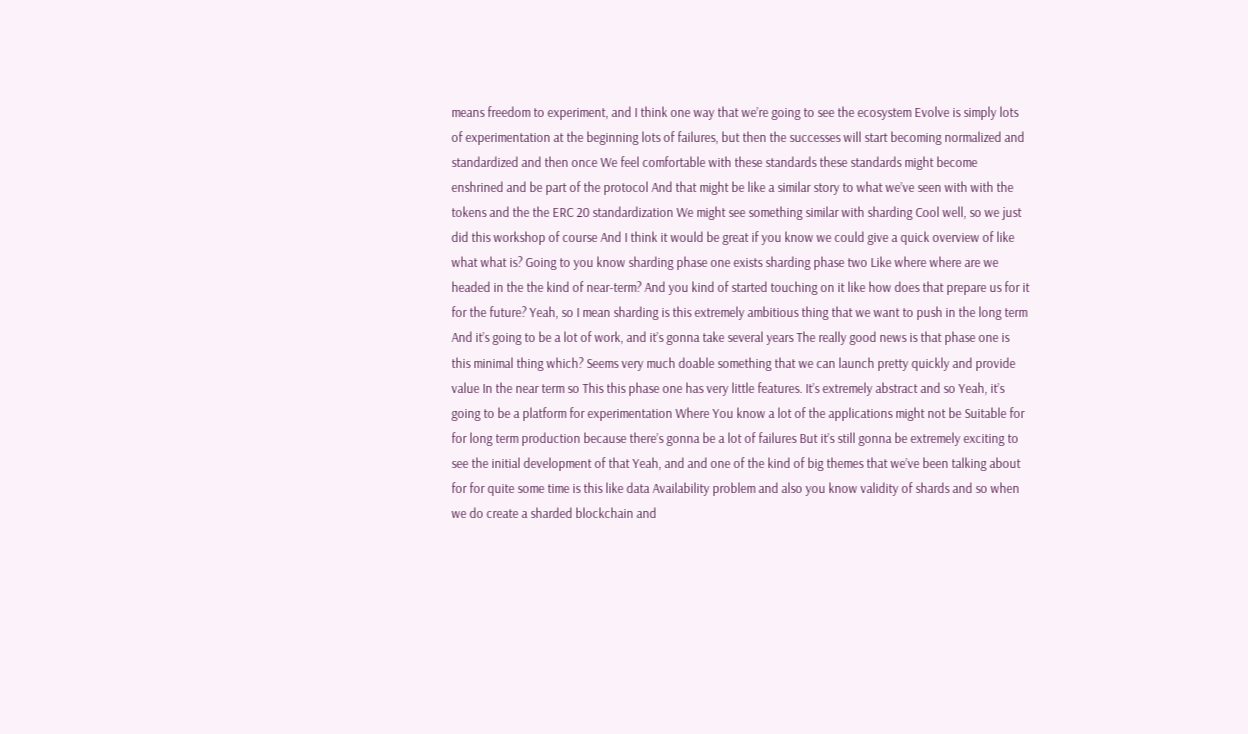means freedom to experiment, and I think one way that we’re going to see the ecosystem Evolve is simply lots of experimentation at the beginning lots of failures, but then the successes will start becoming normalized and standardized and then once We feel comfortable with these standards these standards might become enshrined and be part of the protocol And that might be like a similar story to what we’ve seen with with the tokens and the the ERC 20 standardization We might see something similar with sharding Cool well, so we just did this workshop of course And I think it would be great if you know we could give a quick overview of like what what is? Going to you know sharding phase one exists sharding phase two Like where where are we headed in the the kind of near-term? And you kind of started touching on it like how does that prepare us for it for the future? Yeah, so I mean sharding is this extremely ambitious thing that we want to push in the long term And it’s going to be a lot of work, and it’s gonna take several years The really good news is that phase one is this minimal thing which? Seems very much doable something that we can launch pretty quickly and provide value In the near term so This this phase one has very little features. It’s extremely abstract and so Yeah, it’s going to be a platform for experimentation Where You know a lot of the applications might not be Suitable for for long term production because there’s gonna be a lot of failures But it’s still gonna be extremely exciting to see the initial development of that Yeah, and and one of the kind of big themes that we’ve been talking about for for quite some time is this like data Availability problem and also you know validity of shards and so when we do create a sharded blockchain and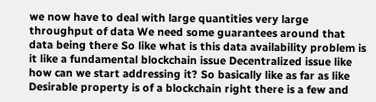we now have to deal with large quantities very large throughput of data We need some guarantees around that data being there So like what is this data availability problem is it like a fundamental blockchain issue Decentralized issue like how can we start addressing it? So basically like as far as like Desirable property is of a blockchain right there is a few and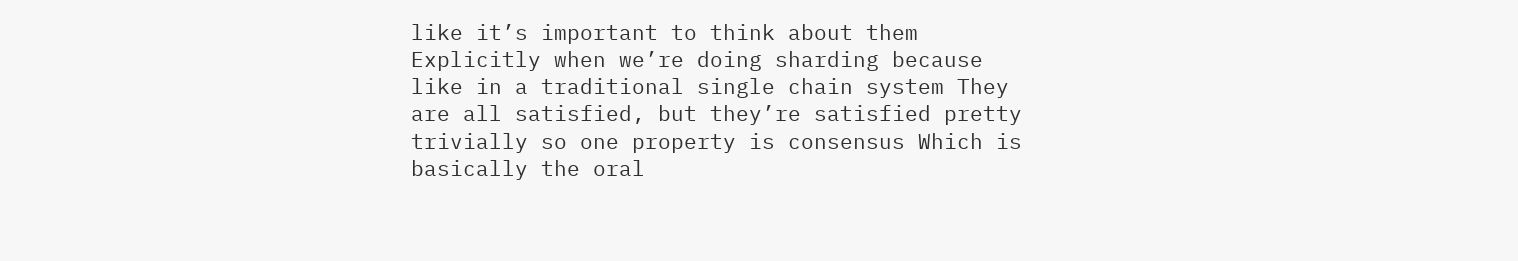like it’s important to think about them Explicitly when we’re doing sharding because like in a traditional single chain system They are all satisfied, but they’re satisfied pretty trivially so one property is consensus Which is basically the oral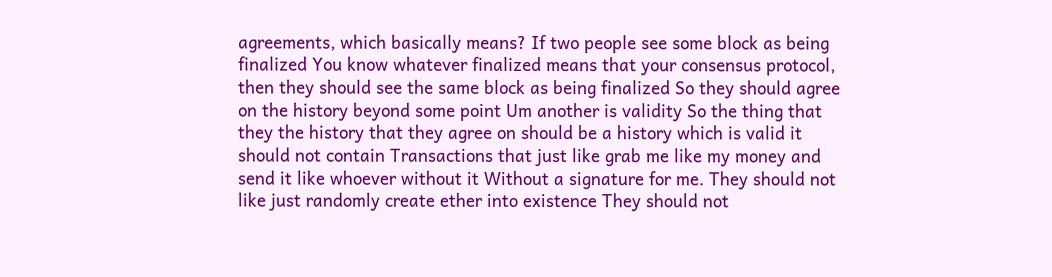agreements, which basically means? If two people see some block as being finalized You know whatever finalized means that your consensus protocol, then they should see the same block as being finalized So they should agree on the history beyond some point Um another is validity So the thing that they the history that they agree on should be a history which is valid it should not contain Transactions that just like grab me like my money and send it like whoever without it Without a signature for me. They should not like just randomly create ether into existence They should not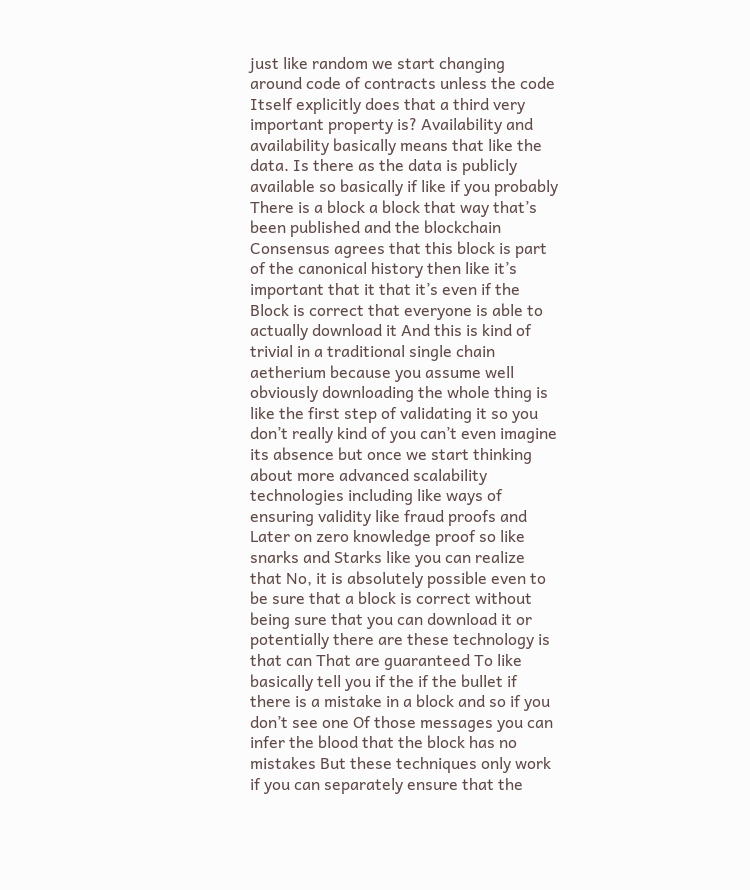just like random we start changing around code of contracts unless the code Itself explicitly does that a third very important property is? Availability and availability basically means that like the data. Is there as the data is publicly available so basically if like if you probably There is a block a block that way that’s been published and the blockchain Consensus agrees that this block is part of the canonical history then like it’s important that it that it’s even if the Block is correct that everyone is able to actually download it And this is kind of trivial in a traditional single chain aetherium because you assume well obviously downloading the whole thing is like the first step of validating it so you don’t really kind of you can’t even imagine its absence but once we start thinking about more advanced scalability technologies including like ways of ensuring validity like fraud proofs and Later on zero knowledge proof so like snarks and Starks like you can realize that No, it is absolutely possible even to be sure that a block is correct without being sure that you can download it or potentially there are these technology is that can That are guaranteed To like basically tell you if the if the bullet if there is a mistake in a block and so if you don’t see one Of those messages you can infer the blood that the block has no mistakes But these techniques only work if you can separately ensure that the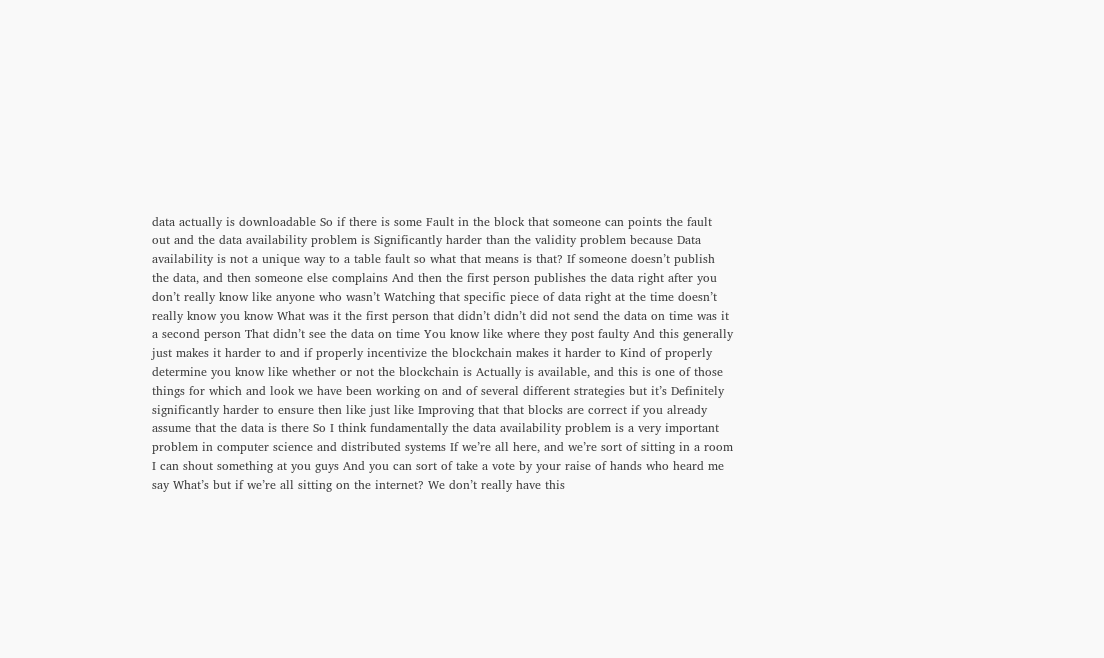data actually is downloadable So if there is some Fault in the block that someone can points the fault out and the data availability problem is Significantly harder than the validity problem because Data availability is not a unique way to a table fault so what that means is that? If someone doesn’t publish the data, and then someone else complains And then the first person publishes the data right after you don’t really know like anyone who wasn’t Watching that specific piece of data right at the time doesn’t really know you know What was it the first person that didn’t didn’t did not send the data on time was it a second person That didn’t see the data on time You know like where they post faulty And this generally just makes it harder to and if properly incentivize the blockchain makes it harder to Kind of properly determine you know like whether or not the blockchain is Actually is available, and this is one of those things for which and look we have been working on and of several different strategies but it’s Definitely significantly harder to ensure then like just like Improving that that blocks are correct if you already assume that the data is there So I think fundamentally the data availability problem is a very important problem in computer science and distributed systems If we’re all here, and we’re sort of sitting in a room I can shout something at you guys And you can sort of take a vote by your raise of hands who heard me say What’s but if we’re all sitting on the internet? We don’t really have this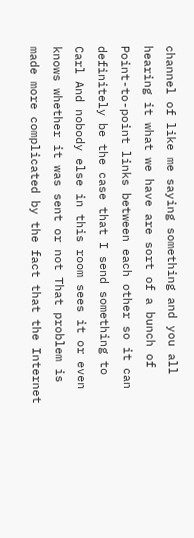channel of like me saying something and you all hearing it what we have are sort of a bunch of Point-to-point links between each other so it can definitely be the case that I send something to Carl And nobody else in this room sees it or even knows whether it was sent or not That problem is made more complicated by the fact that the Internet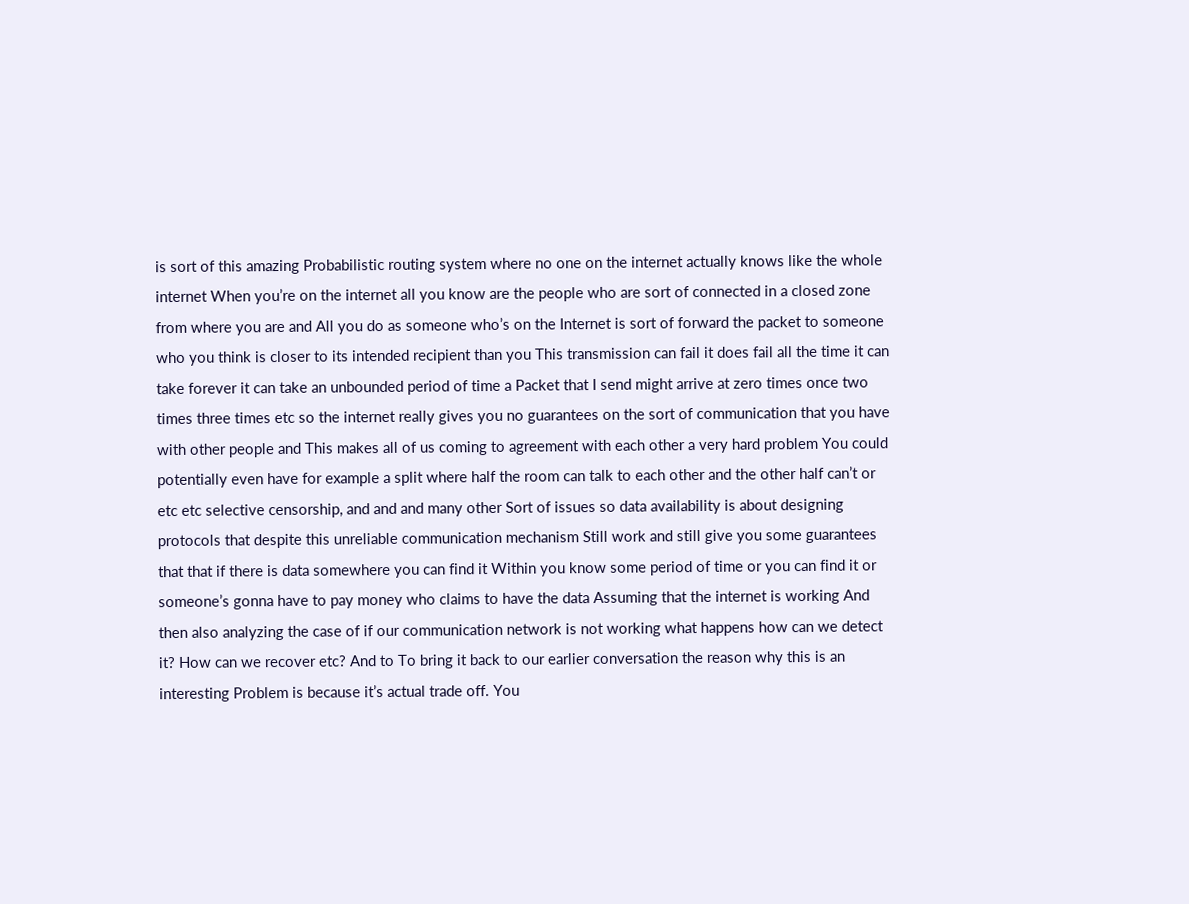is sort of this amazing Probabilistic routing system where no one on the internet actually knows like the whole internet When you’re on the internet all you know are the people who are sort of connected in a closed zone from where you are and All you do as someone who’s on the Internet is sort of forward the packet to someone who you think is closer to its intended recipient than you This transmission can fail it does fail all the time it can take forever it can take an unbounded period of time a Packet that I send might arrive at zero times once two times three times etc so the internet really gives you no guarantees on the sort of communication that you have with other people and This makes all of us coming to agreement with each other a very hard problem You could potentially even have for example a split where half the room can talk to each other and the other half can’t or etc etc selective censorship, and and and many other Sort of issues so data availability is about designing protocols that despite this unreliable communication mechanism Still work and still give you some guarantees that that if there is data somewhere you can find it Within you know some period of time or you can find it or someone’s gonna have to pay money who claims to have the data Assuming that the internet is working And then also analyzing the case of if our communication network is not working what happens how can we detect it? How can we recover etc? And to To bring it back to our earlier conversation the reason why this is an interesting Problem is because it’s actual trade off. You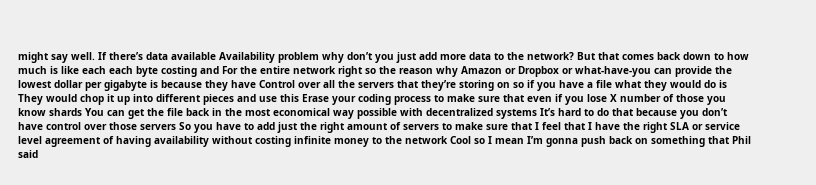might say well. If there’s data available Availability problem why don’t you just add more data to the network? But that comes back down to how much is like each each byte costing and For the entire network right so the reason why Amazon or Dropbox or what-have-you can provide the lowest dollar per gigabyte is because they have Control over all the servers that they’re storing on so if you have a file what they would do is They would chop it up into different pieces and use this Erase your coding process to make sure that even if you lose X number of those you know shards You can get the file back in the most economical way possible with decentralized systems It’s hard to do that because you don’t have control over those servers So you have to add just the right amount of servers to make sure that I feel that I have the right SLA or service level agreement of having availability without costing infinite money to the network Cool so I mean I’m gonna push back on something that Phil said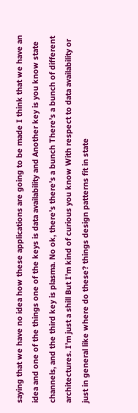saying that we have no idea how these applications are going to be made I think that we have an idea and one of the things one of the keys is data availability and Another key is you know state channels, and the third key is plasma. No ok, there’s there’s a bunch There’s a bunch of different architectures. I’m just a shill But I’m kind of curious you know With respect to data availability or just in general like where do these? things design patterns fit in state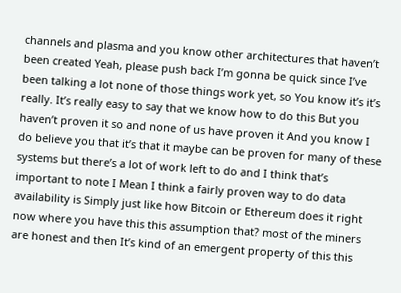channels and plasma and you know other architectures that haven’t been created Yeah, please push back I’m gonna be quick since I’ve been talking a lot none of those things work yet, so You know it’s it’s really. It’s really easy to say that we know how to do this But you haven’t proven it so and none of us have proven it And you know I do believe you that it’s that it maybe can be proven for many of these systems but there’s a lot of work left to do and I think that’s important to note I Mean I think a fairly proven way to do data availability is Simply just like how Bitcoin or Ethereum does it right now where you have this this assumption that? most of the miners are honest and then It’s kind of an emergent property of this this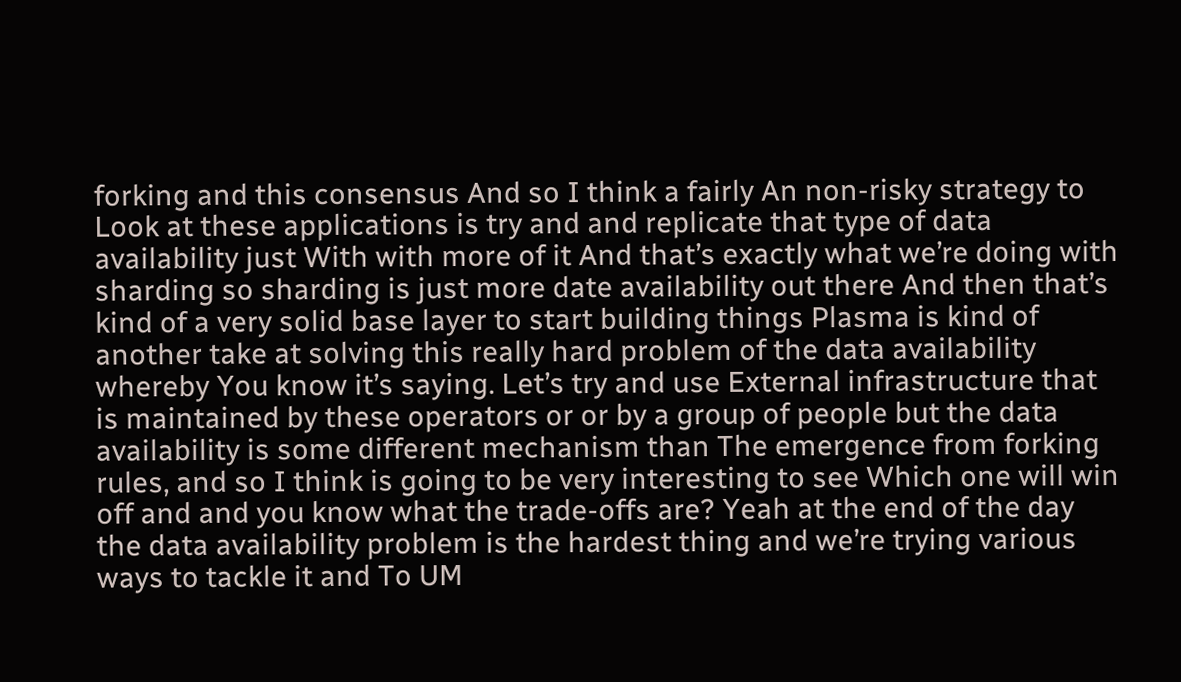forking and this consensus And so I think a fairly An non-risky strategy to Look at these applications is try and and replicate that type of data availability just With with more of it And that’s exactly what we’re doing with sharding so sharding is just more date availability out there And then that’s kind of a very solid base layer to start building things Plasma is kind of another take at solving this really hard problem of the data availability whereby You know it’s saying. Let’s try and use External infrastructure that is maintained by these operators or or by a group of people but the data availability is some different mechanism than The emergence from forking rules, and so I think is going to be very interesting to see Which one will win off and and you know what the trade-offs are? Yeah at the end of the day the data availability problem is the hardest thing and we’re trying various ways to tackle it and To UM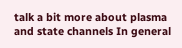talk a bit more about plasma and state channels In general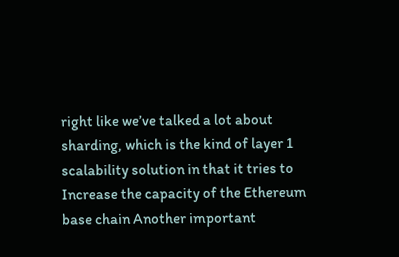right like we’ve talked a lot about sharding, which is the kind of layer 1 scalability solution in that it tries to Increase the capacity of the Ethereum base chain Another important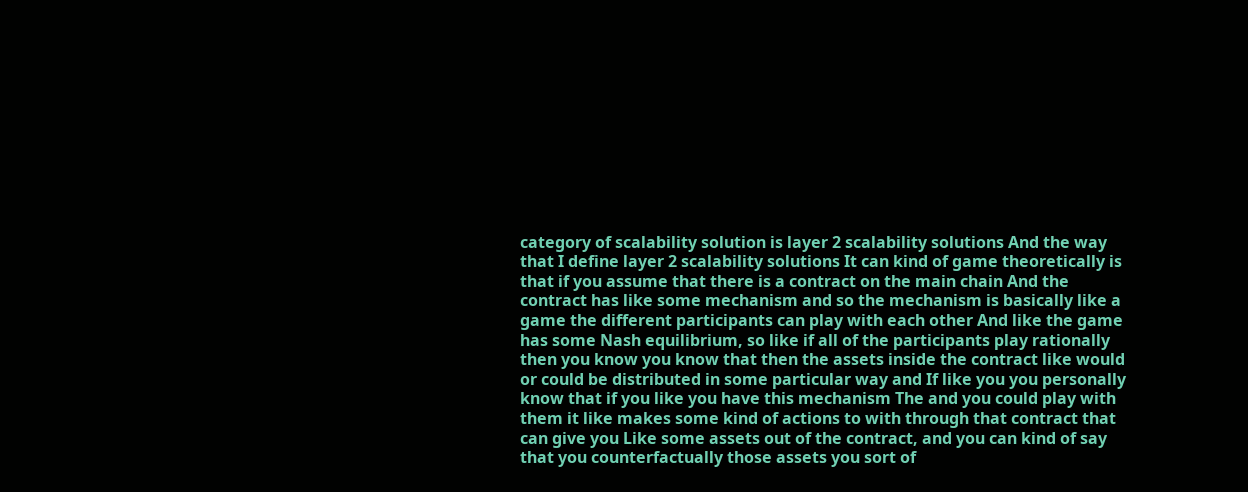category of scalability solution is layer 2 scalability solutions And the way that I define layer 2 scalability solutions It can kind of game theoretically is that if you assume that there is a contract on the main chain And the contract has like some mechanism and so the mechanism is basically like a game the different participants can play with each other And like the game has some Nash equilibrium, so like if all of the participants play rationally then you know you know that then the assets inside the contract like would or could be distributed in some particular way and If like you you personally know that if you like you have this mechanism The and you could play with them it like makes some kind of actions to with through that contract that can give you Like some assets out of the contract, and you can kind of say that you counterfactually those assets you sort of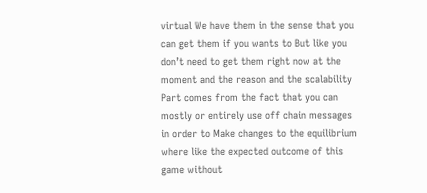virtual We have them in the sense that you can get them if you wants to But like you don’t need to get them right now at the moment and the reason and the scalability Part comes from the fact that you can mostly or entirely use off chain messages in order to Make changes to the equilibrium where like the expected outcome of this game without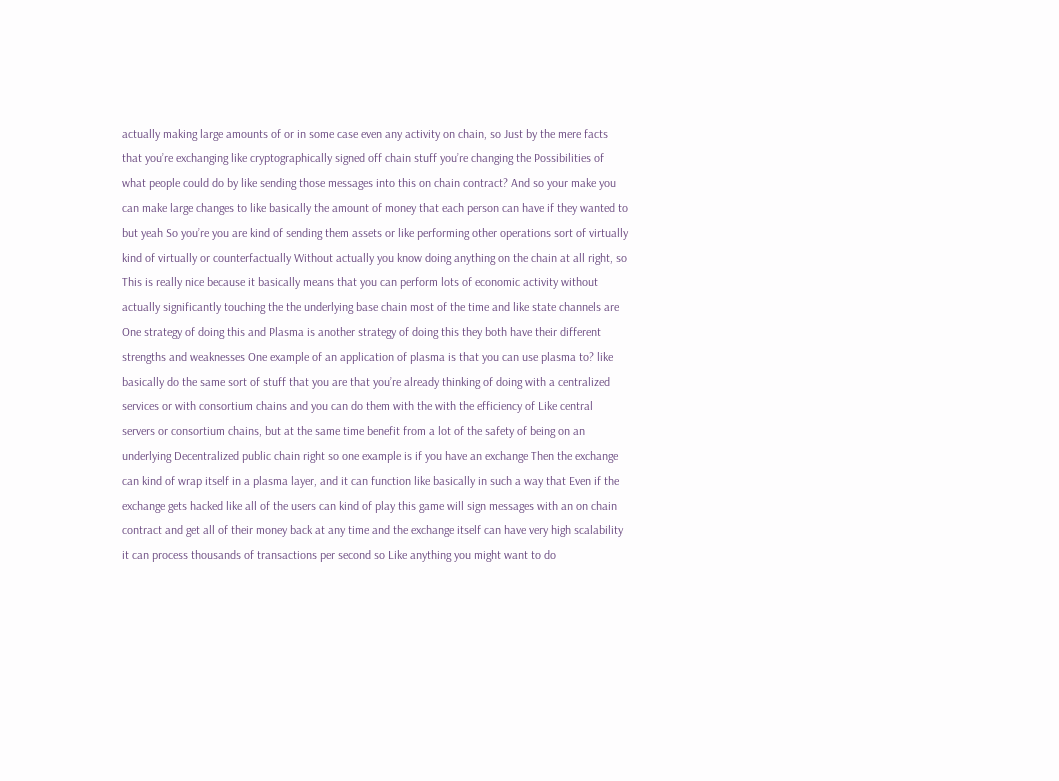actually making large amounts of or in some case even any activity on chain, so Just by the mere facts that you’re exchanging like cryptographically signed off chain stuff you’re changing the Possibilities of what people could do by like sending those messages into this on chain contract? And so your make you can make large changes to like basically the amount of money that each person can have if they wanted to but yeah So you’re you are kind of sending them assets or like performing other operations sort of virtually kind of virtually or counterfactually Without actually you know doing anything on the chain at all right, so This is really nice because it basically means that you can perform lots of economic activity without actually significantly touching the the underlying base chain most of the time and like state channels are One strategy of doing this and Plasma is another strategy of doing this they both have their different strengths and weaknesses One example of an application of plasma is that you can use plasma to? like basically do the same sort of stuff that you are that you’re already thinking of doing with a centralized services or with consortium chains and you can do them with the with the efficiency of Like central servers or consortium chains, but at the same time benefit from a lot of the safety of being on an underlying Decentralized public chain right so one example is if you have an exchange Then the exchange can kind of wrap itself in a plasma layer, and it can function like basically in such a way that Even if the exchange gets hacked like all of the users can kind of play this game will sign messages with an on chain contract and get all of their money back at any time and the exchange itself can have very high scalability it can process thousands of transactions per second so Like anything you might want to do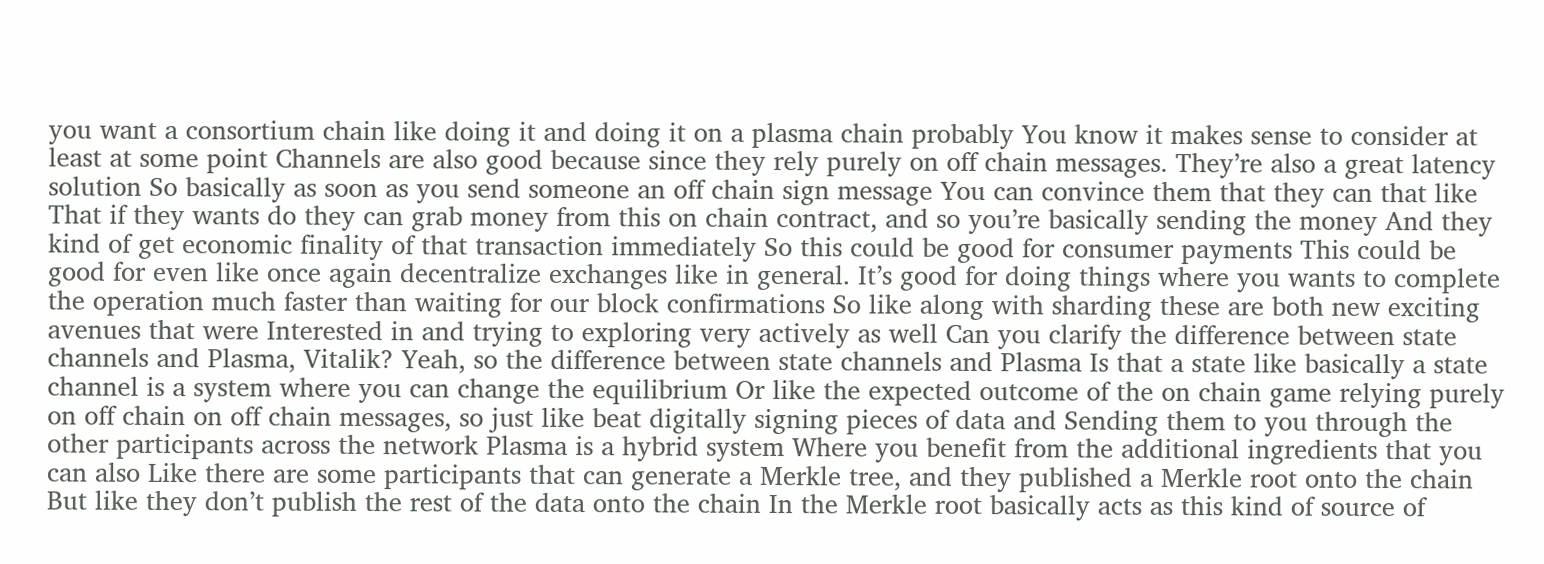you want a consortium chain like doing it and doing it on a plasma chain probably You know it makes sense to consider at least at some point Channels are also good because since they rely purely on off chain messages. They’re also a great latency solution So basically as soon as you send someone an off chain sign message You can convince them that they can that like That if they wants do they can grab money from this on chain contract, and so you’re basically sending the money And they kind of get economic finality of that transaction immediately So this could be good for consumer payments This could be good for even like once again decentralize exchanges like in general. It’s good for doing things where you wants to complete the operation much faster than waiting for our block confirmations So like along with sharding these are both new exciting avenues that were Interested in and trying to exploring very actively as well Can you clarify the difference between state channels and Plasma, Vitalik? Yeah, so the difference between state channels and Plasma Is that a state like basically a state channel is a system where you can change the equilibrium Or like the expected outcome of the on chain game relying purely on off chain on off chain messages, so just like beat digitally signing pieces of data and Sending them to you through the other participants across the network Plasma is a hybrid system Where you benefit from the additional ingredients that you can also Like there are some participants that can generate a Merkle tree, and they published a Merkle root onto the chain But like they don’t publish the rest of the data onto the chain In the Merkle root basically acts as this kind of source of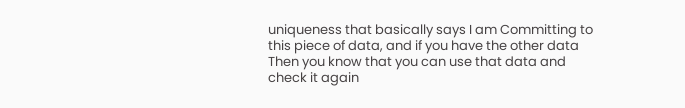uniqueness that basically says I am Committing to this piece of data, and if you have the other data Then you know that you can use that data and check it again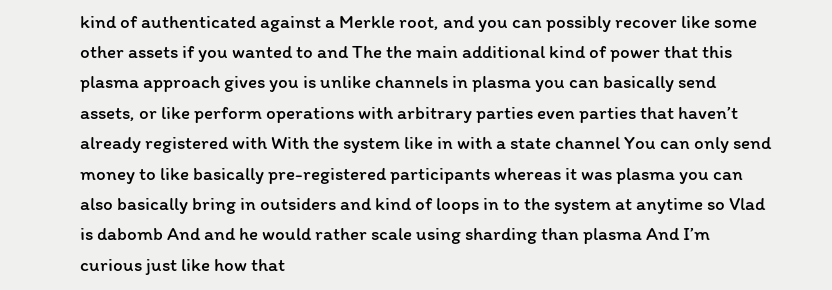kind of authenticated against a Merkle root, and you can possibly recover like some other assets if you wanted to and The the main additional kind of power that this plasma approach gives you is unlike channels in plasma you can basically send assets, or like perform operations with arbitrary parties even parties that haven’t already registered with With the system like in with a state channel You can only send money to like basically pre-registered participants whereas it was plasma you can also basically bring in outsiders and kind of loops in to the system at anytime so Vlad is dabomb And and he would rather scale using sharding than plasma And I’m curious just like how that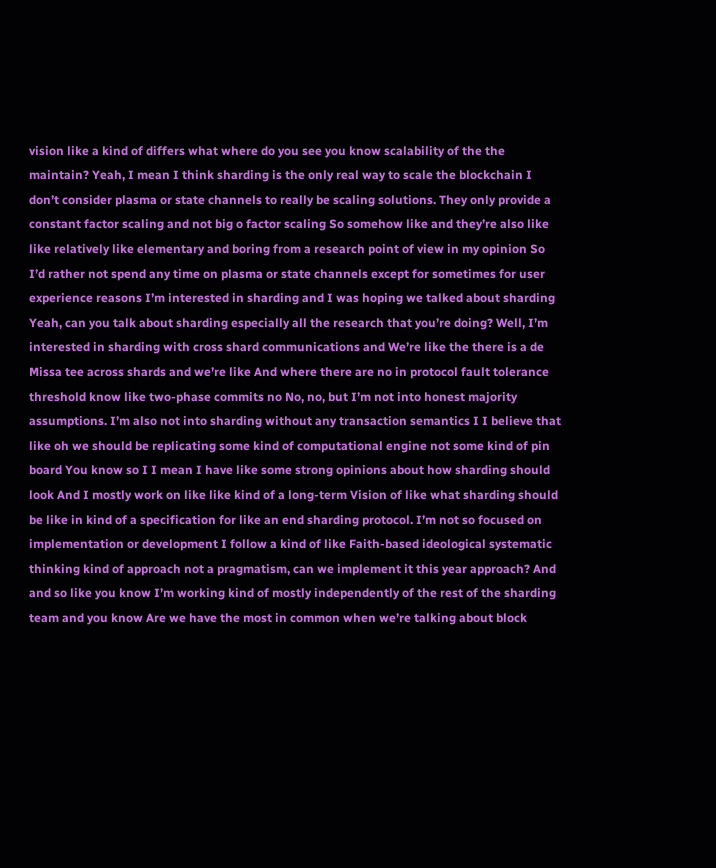vision like a kind of differs what where do you see you know scalability of the the maintain? Yeah, I mean I think sharding is the only real way to scale the blockchain I don’t consider plasma or state channels to really be scaling solutions. They only provide a constant factor scaling and not big o factor scaling So somehow like and they’re also like like relatively like elementary and boring from a research point of view in my opinion So I’d rather not spend any time on plasma or state channels except for sometimes for user experience reasons I’m interested in sharding and I was hoping we talked about sharding Yeah, can you talk about sharding especially all the research that you’re doing? Well, I’m interested in sharding with cross shard communications and We’re like the there is a de Missa tee across shards and we’re like And where there are no in protocol fault tolerance threshold know like two-phase commits no No, no, but I’m not into honest majority assumptions. I’m also not into sharding without any transaction semantics I I believe that like oh we should be replicating some kind of computational engine not some kind of pin board You know so I I mean I have like some strong opinions about how sharding should look And I mostly work on like like kind of a long-term Vision of like what sharding should be like in kind of a specification for like an end sharding protocol. I’m not so focused on implementation or development I follow a kind of like Faith-based ideological systematic thinking kind of approach not a pragmatism, can we implement it this year approach? And and so like you know I’m working kind of mostly independently of the rest of the sharding team and you know Are we have the most in common when we’re talking about block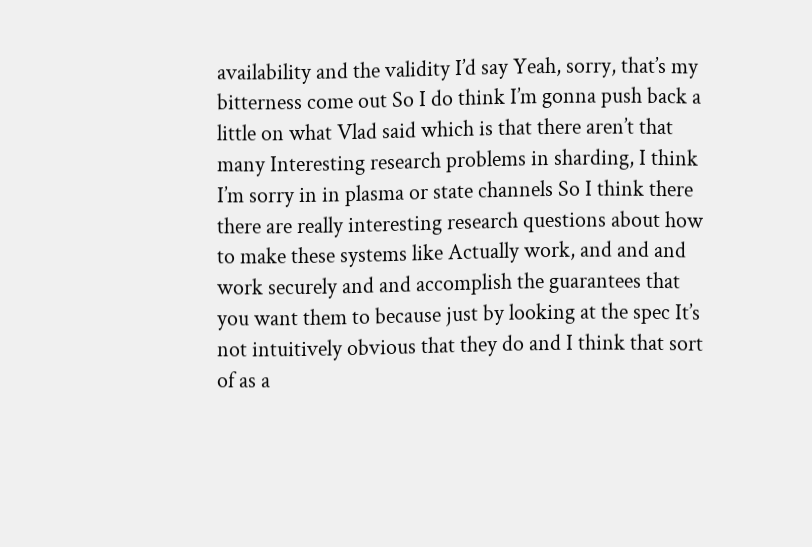availability and the validity I’d say Yeah, sorry, that’s my bitterness come out So I do think I’m gonna push back a little on what Vlad said which is that there aren’t that many Interesting research problems in sharding, I think I’m sorry in in plasma or state channels So I think there there are really interesting research questions about how to make these systems like Actually work, and and and work securely and and accomplish the guarantees that you want them to because just by looking at the spec It’s not intuitively obvious that they do and I think that sort of as a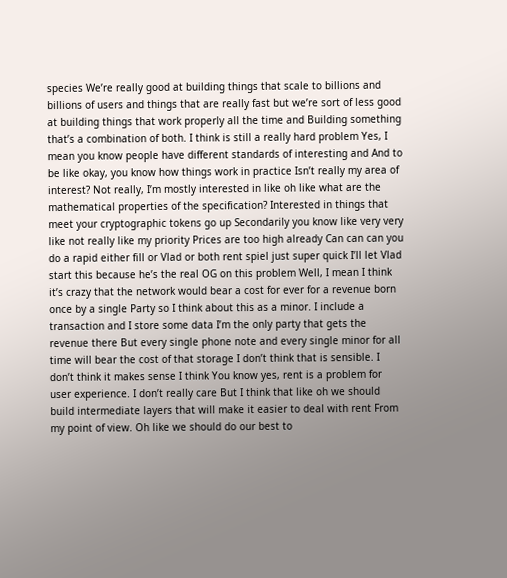species We’re really good at building things that scale to billions and billions of users and things that are really fast but we’re sort of less good at building things that work properly all the time and Building something that’s a combination of both. I think is still a really hard problem Yes, I mean you know people have different standards of interesting and And to be like okay, you know how things work in practice Isn’t really my area of interest? Not really, I’m mostly interested in like oh like what are the mathematical properties of the specification? Interested in things that meet your cryptographic tokens go up Secondarily you know like very very like not really like my priority Prices are too high already Can can can you do a rapid either fill or Vlad or both rent spiel just super quick I’ll let Vlad start this because he’s the real OG on this problem Well, I mean I think it’s crazy that the network would bear a cost for ever for a revenue born once by a single Party so I think about this as a minor. I include a transaction and I store some data I’m the only party that gets the revenue there But every single phone note and every single minor for all time will bear the cost of that storage I don’t think that is sensible. I don’t think it makes sense I think You know yes, rent is a problem for user experience. I don’t really care But I think that like oh we should build intermediate layers that will make it easier to deal with rent From my point of view. Oh like we should do our best to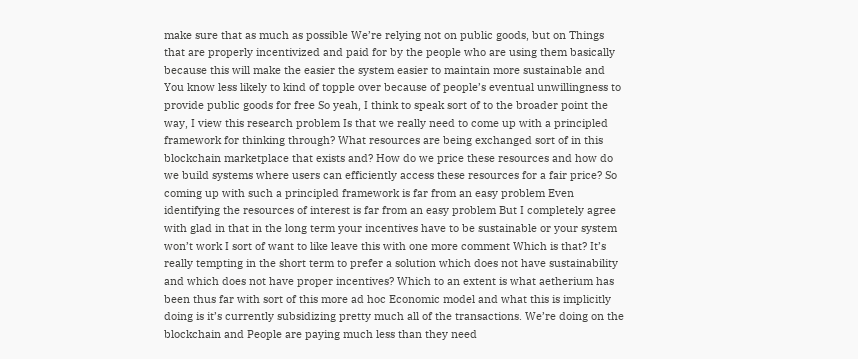make sure that as much as possible We’re relying not on public goods, but on Things that are properly incentivized and paid for by the people who are using them basically because this will make the easier the system easier to maintain more sustainable and You know less likely to kind of topple over because of people’s eventual unwillingness to provide public goods for free So yeah, I think to speak sort of to the broader point the way, I view this research problem Is that we really need to come up with a principled framework for thinking through? What resources are being exchanged sort of in this blockchain marketplace that exists and? How do we price these resources and how do we build systems where users can efficiently access these resources for a fair price? So coming up with such a principled framework is far from an easy problem Even identifying the resources of interest is far from an easy problem But I completely agree with glad in that in the long term your incentives have to be sustainable or your system won’t work I sort of want to like leave this with one more comment Which is that? It’s really tempting in the short term to prefer a solution which does not have sustainability and which does not have proper incentives? Which to an extent is what aetherium has been thus far with sort of this more ad hoc Economic model and what this is implicitly doing is it’s currently subsidizing pretty much all of the transactions. We’re doing on the blockchain and People are paying much less than they need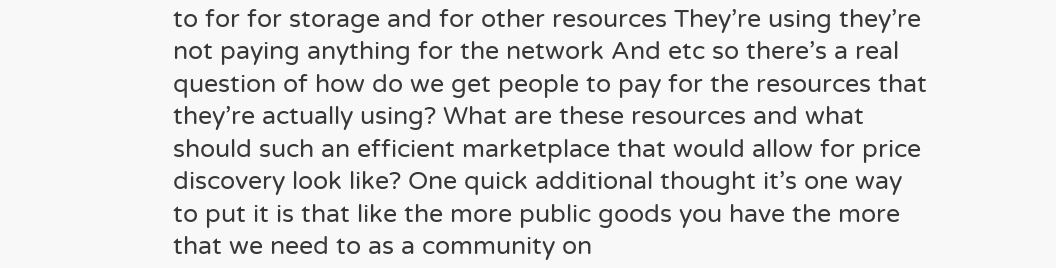to for for storage and for other resources They’re using they’re not paying anything for the network And etc so there’s a real question of how do we get people to pay for the resources that they’re actually using? What are these resources and what should such an efficient marketplace that would allow for price discovery look like? One quick additional thought it’s one way to put it is that like the more public goods you have the more that we need to as a community on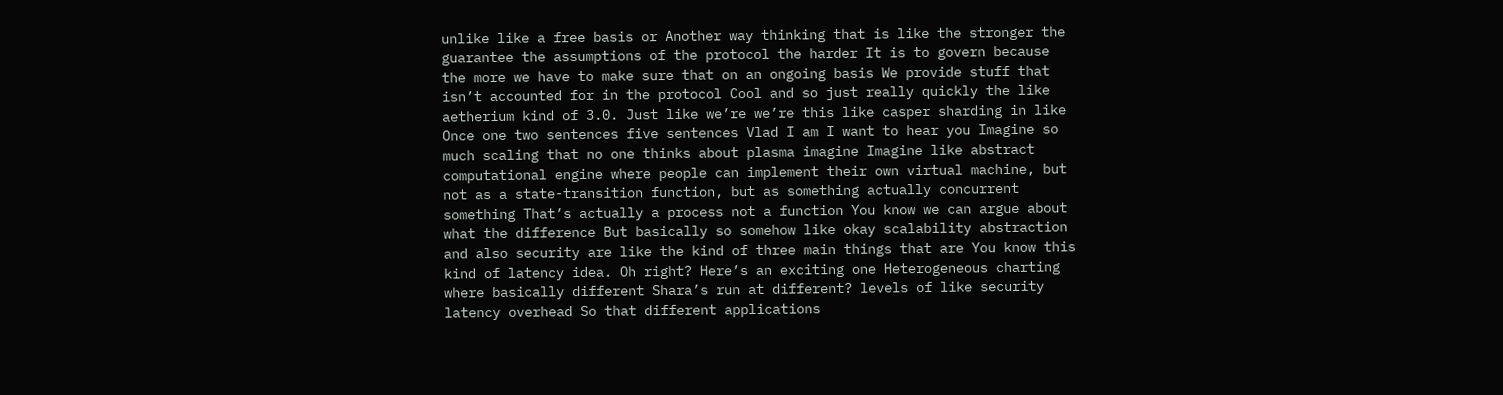unlike like a free basis or Another way thinking that is like the stronger the guarantee the assumptions of the protocol the harder It is to govern because the more we have to make sure that on an ongoing basis We provide stuff that isn’t accounted for in the protocol Cool and so just really quickly the like aetherium kind of 3.0. Just like we’re we’re this like casper sharding in like Once one two sentences five sentences Vlad I am I want to hear you Imagine so much scaling that no one thinks about plasma imagine Imagine like abstract computational engine where people can implement their own virtual machine, but not as a state-transition function, but as something actually concurrent something That’s actually a process not a function You know we can argue about what the difference But basically so somehow like okay scalability abstraction and also security are like the kind of three main things that are You know this kind of latency idea. Oh right? Here’s an exciting one Heterogeneous charting where basically different Shara’s run at different? levels of like security latency overhead So that different applications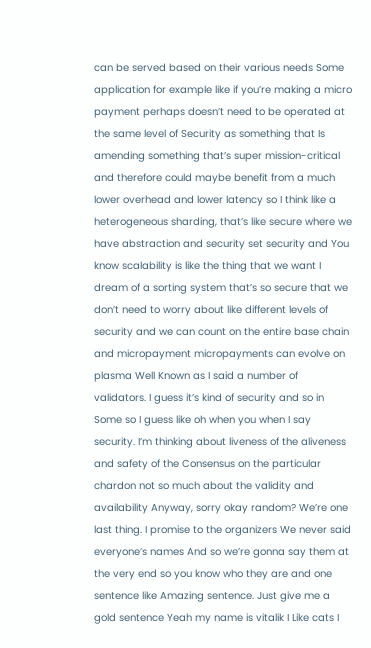can be served based on their various needs Some application for example like if you’re making a micro payment perhaps doesn’t need to be operated at the same level of Security as something that Is amending something that’s super mission-critical and therefore could maybe benefit from a much lower overhead and lower latency so I think like a heterogeneous sharding, that’s like secure where we have abstraction and security set security and You know scalability is like the thing that we want I dream of a sorting system that’s so secure that we don’t need to worry about like different levels of security and we can count on the entire base chain and micropayment micropayments can evolve on plasma Well Known as I said a number of validators. I guess it’s kind of security and so in Some so I guess like oh when you when I say security. I’m thinking about liveness of the aliveness and safety of the Consensus on the particular chardon not so much about the validity and availability Anyway, sorry okay random? We’re one last thing. I promise to the organizers We never said everyone’s names And so we’re gonna say them at the very end so you know who they are and one sentence like Amazing sentence. Just give me a gold sentence Yeah my name is vitalik I Like cats I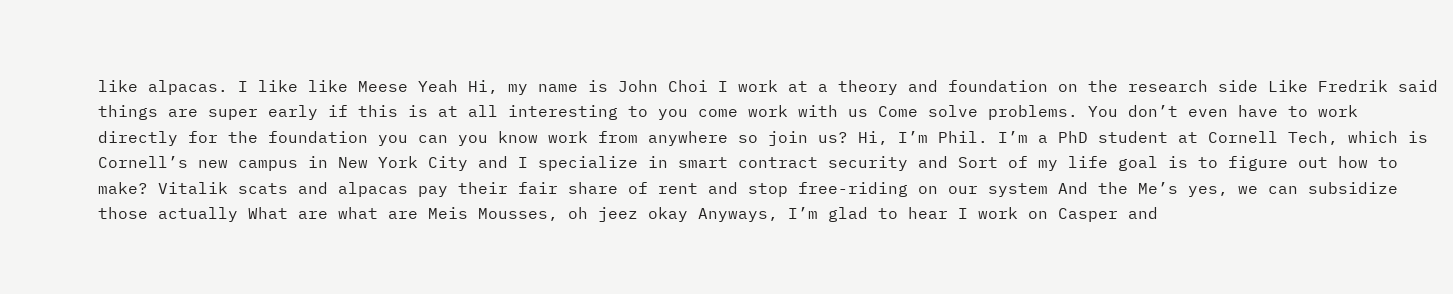like alpacas. I like like Meese Yeah Hi, my name is John Choi I work at a theory and foundation on the research side Like Fredrik said things are super early if this is at all interesting to you come work with us Come solve problems. You don’t even have to work directly for the foundation you can you know work from anywhere so join us? Hi, I’m Phil. I’m a PhD student at Cornell Tech, which is Cornell’s new campus in New York City and I specialize in smart contract security and Sort of my life goal is to figure out how to make? Vitalik scats and alpacas pay their fair share of rent and stop free-riding on our system And the Me’s yes, we can subsidize those actually What are what are Meis Mousses, oh jeez okay Anyways, I’m glad to hear I work on Casper and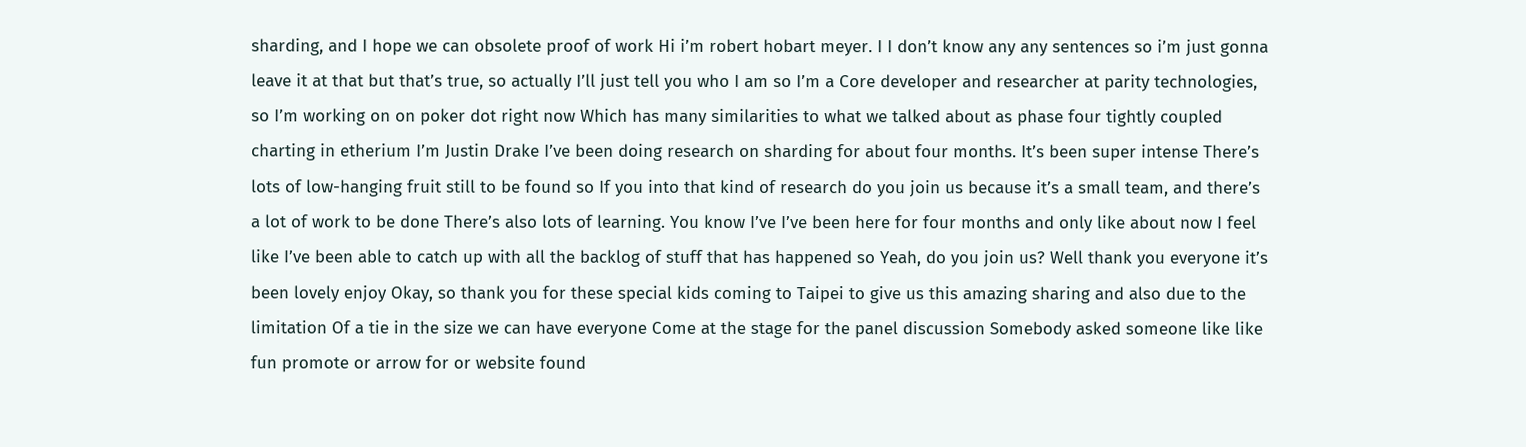sharding, and I hope we can obsolete proof of work Hi i’m robert hobart meyer. I I don’t know any any sentences so i’m just gonna leave it at that but that’s true, so actually I’ll just tell you who I am so I’m a Core developer and researcher at parity technologies, so I’m working on on poker dot right now Which has many similarities to what we talked about as phase four tightly coupled charting in etherium I’m Justin Drake I’ve been doing research on sharding for about four months. It’s been super intense There’s lots of low-hanging fruit still to be found so If you into that kind of research do you join us because it’s a small team, and there’s a lot of work to be done There’s also lots of learning. You know I’ve I’ve been here for four months and only like about now I feel like I’ve been able to catch up with all the backlog of stuff that has happened so Yeah, do you join us? Well thank you everyone it’s been lovely enjoy Okay, so thank you for these special kids coming to Taipei to give us this amazing sharing and also due to the limitation Of a tie in the size we can have everyone Come at the stage for the panel discussion Somebody asked someone like like fun promote or arrow for or website found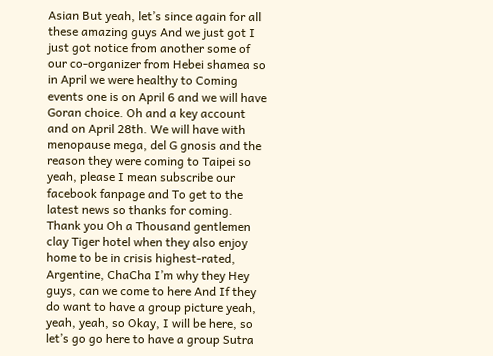Asian But yeah, let’s since again for all these amazing guys And we just got I just got notice from another some of our co-organizer from Hebei shamea so in April we were healthy to Coming events one is on April 6 and we will have Goran choice. Oh and a key account and on April 28th. We will have with menopause mega, del G gnosis and the reason they were coming to Taipei so yeah, please I mean subscribe our facebook fanpage and To get to the latest news so thanks for coming. Thank you Oh a Thousand gentlemen clay Tiger hotel when they also enjoy home to be in crisis highest-rated, Argentine, ChaCha I’m why they Hey guys, can we come to here And If they do want to have a group picture yeah, yeah, yeah, so Okay, I will be here, so let’s go go here to have a group Sutra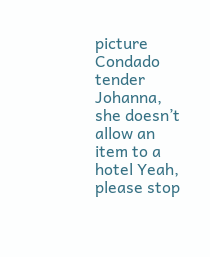picture Condado tender Johanna, she doesn’t allow an item to a hotel Yeah, please stop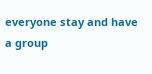everyone stay and have a group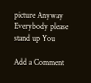picture Anyway Everybody please stand up You

Add a Comment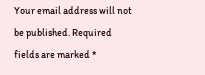Your email address will not be published. Required fields are marked *